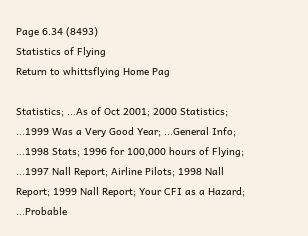Page 6.34 (8493)
Statistics of Flying
Return to whittsflying Home Pag

Statistics; ...As of Oct 2001; 2000 Statistics; ...1999 Was a Very Good Year; ...General Info; ...1998 Stats; 1996 for 100,000 hours of Flying; ...1997 Nall Report; Airline Pilots; 1998 Nall Report; 1999 Nall Report; Your CFI as a Hazard; ...Probable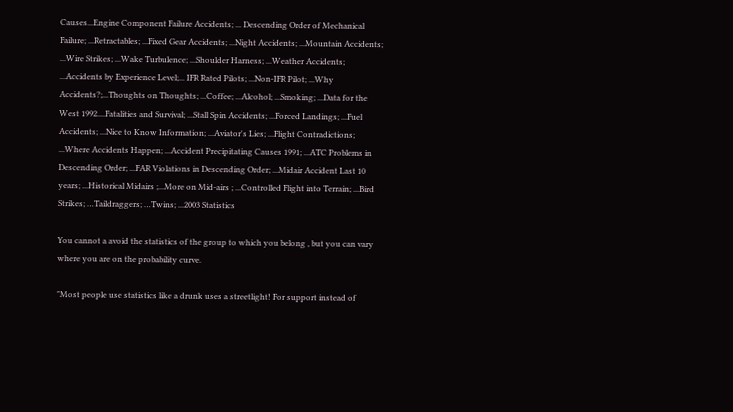Causes...Engine Component Failure Accidents; ... Descending Order of Mechanical Failure; ...Retractables; ...Fixed Gear Accidents; ...Night Accidents; ...Mountain Accidents; ...Wire Strikes; ...Wake Turbulence; ...Shoulder Harness; ...Weather Accidents; ...Accidents by Experience Level;... IFR Rated Pilots; ...Non-IFR Pilot; ...Why Accidents?;...Thoughts on Thoughts; ...Coffee; ...Alcohol; ...Smoking; ...Data for the West 1992....Fatalities and Survival; ...Stall Spin Accidents; ...Forced Landings; ...Fuel Accidents; ...Nice to Know Information; ...Aviator's Lies; ...Flight Contradictions; ...Where Accidents Happen; ...Accident Precipitating Causes 1991; ...ATC Problems in Descending Order; ...FAR Violations in Descending Order; ...Midair Accident Last 10 years; ...Historical Midairs ;...More on Mid-airs ; ...Controlled Flight into Terrain; ...Bird Strikes; …Taildraggers; …Twins; ...2003 Statistics

You cannot a avoid the statistics of the group to which you belong , but you can vary where you are on the probability curve.

"Most people use statistics like a drunk uses a streetlight! For support instead of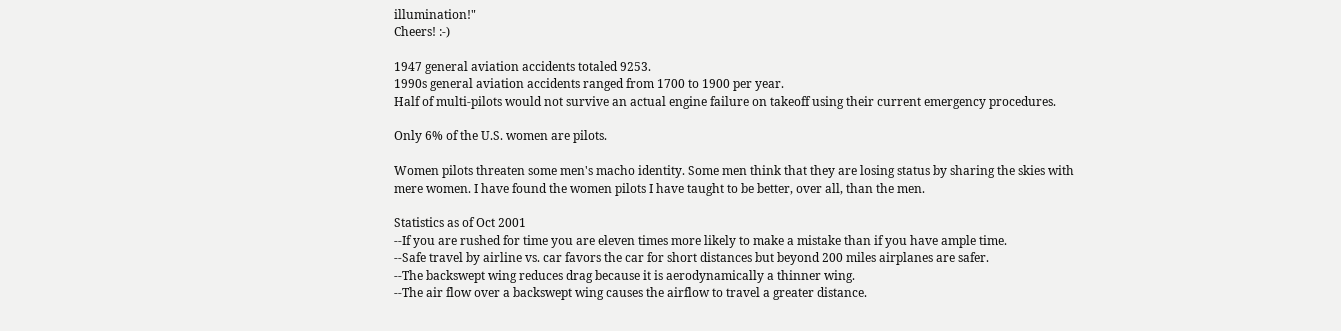illumination!"
Cheers! :-)

1947 general aviation accidents totaled 9253.
1990s general aviation accidents ranged from 1700 to 1900 per year.
Half of multi-pilots would not survive an actual engine failure on takeoff using their current emergency procedures.

Only 6% of the U.S. women are pilots.

Women pilots threaten some men's macho identity. Some men think that they are losing status by sharing the skies with mere women. I have found the women pilots I have taught to be better, over all, than the men.

Statistics as of Oct 2001
--If you are rushed for time you are eleven times more likely to make a mistake than if you have ample time.
--Safe travel by airline vs. car favors the car for short distances but beyond 200 miles airplanes are safer.
--The backswept wing reduces drag because it is aerodynamically a thinner wing.
--The air flow over a backswept wing causes the airflow to travel a greater distance.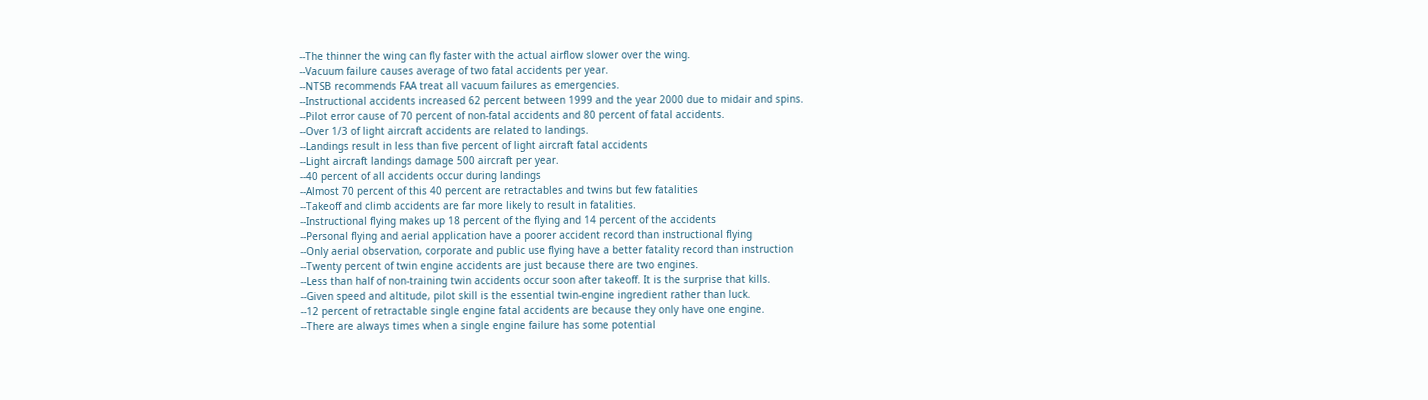--The thinner the wing can fly faster with the actual airflow slower over the wing.
--Vacuum failure causes average of two fatal accidents per year.
--NTSB recommends FAA treat all vacuum failures as emergencies.
--Instructional accidents increased 62 percent between 1999 and the year 2000 due to midair and spins.
--Pilot error cause of 70 percent of non-fatal accidents and 80 percent of fatal accidents.
--Over 1/3 of light aircraft accidents are related to landings.
--Landings result in less than five percent of light aircraft fatal accidents
--Light aircraft landings damage 500 aircraft per year.
--40 percent of all accidents occur during landings
--Almost 70 percent of this 40 percent are retractables and twins but few fatalities
--Takeoff and climb accidents are far more likely to result in fatalities.
--Instructional flying makes up 18 percent of the flying and 14 percent of the accidents
--Personal flying and aerial application have a poorer accident record than instructional flying
--Only aerial observation, corporate and public use flying have a better fatality record than instruction
--Twenty percent of twin engine accidents are just because there are two engines.
--Less than half of non-training twin accidents occur soon after takeoff. It is the surprise that kills.
--Given speed and altitude, pilot skill is the essential twin-engine ingredient rather than luck.
--12 percent of retractable single engine fatal accidents are because they only have one engine.
--There are always times when a single engine failure has some potential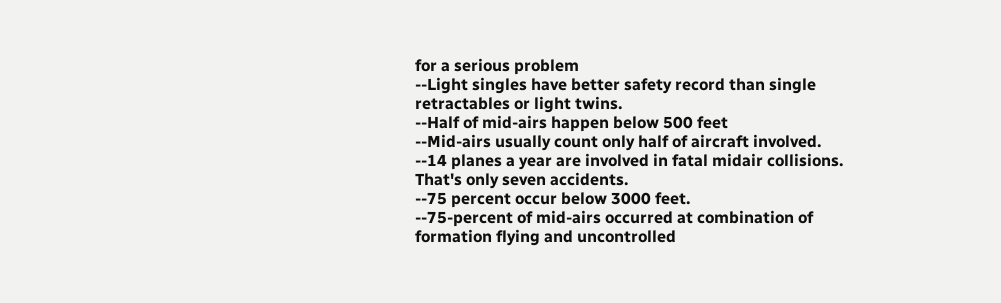for a serious problem
--Light singles have better safety record than single retractables or light twins.
--Half of mid-airs happen below 500 feet
--Mid-airs usually count only half of aircraft involved.
--14 planes a year are involved in fatal midair collisions. That's only seven accidents.
--75 percent occur below 3000 feet.
--75-percent of mid-airs occurred at combination of formation flying and uncontrolled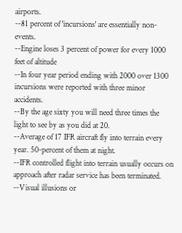airports.
--81 percent of 'incursions' are essentially non-events.
--Engine loses 3 percent of power for every 1000 feet of altitude
--In four year period ending with 2000 over 1300 incursions were reported with three minor accidents.
--By the age sixty you will need three times the light to see by as you did at 20.
--Average of 17 IFR aircraft fly into terrain every year. 50-percent of them at night.
--IFR controlled flight into terrain usually occurs on approach after radar service has been terminated.
--Visual illusions or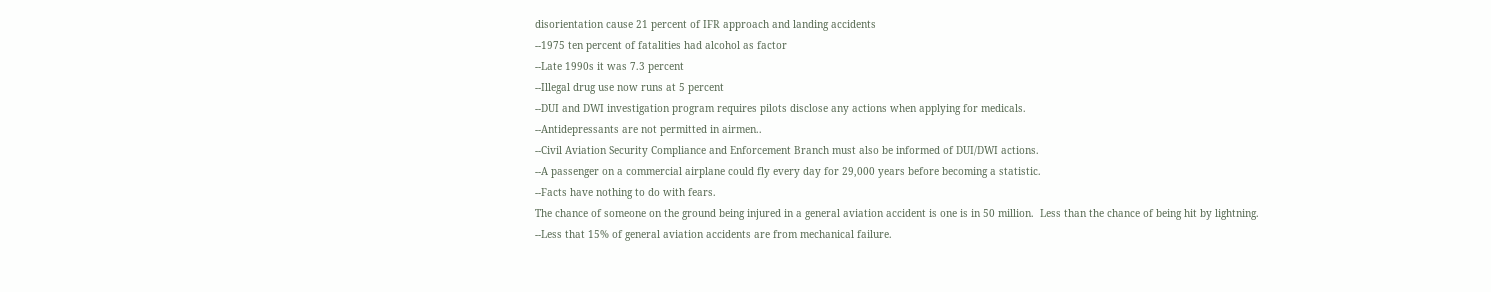disorientation cause 21 percent of IFR approach and landing accidents
--1975 ten percent of fatalities had alcohol as factor
--Late 1990s it was 7.3 percent
--Illegal drug use now runs at 5 percent
--DUI and DWI investigation program requires pilots disclose any actions when applying for medicals.
--Antidepressants are not permitted in airmen..
--Civil Aviation Security Compliance and Enforcement Branch must also be informed of DUI/DWI actions.
--A passenger on a commercial airplane could fly every day for 29,000 years before becoming a statistic.
--Facts have nothing to do with fears.
The chance of someone on the ground being injured in a general aviation accident is one is in 50 million.  Less than the chance of being hit by lightning.
--Less that 15% of general aviation accidents are from mechanical failure.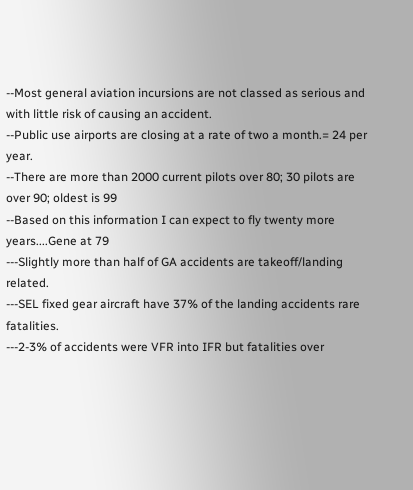--Most general aviation incursions are not classed as serious and with little risk of causing an accident.
--Public use airports are closing at a rate of two a month.= 24 per year.
--There are more than 2000 current pilots over 80; 30 pilots are over 90; oldest is 99
--Based on this information I can expect to fly twenty more years....Gene at 79
---Slightly more than half of GA accidents are takeoff/landing related.
---SEL fixed gear aircraft have 37% of the landing accidents rare fatalities.
---2-3% of accidents were VFR into IFR but fatalities over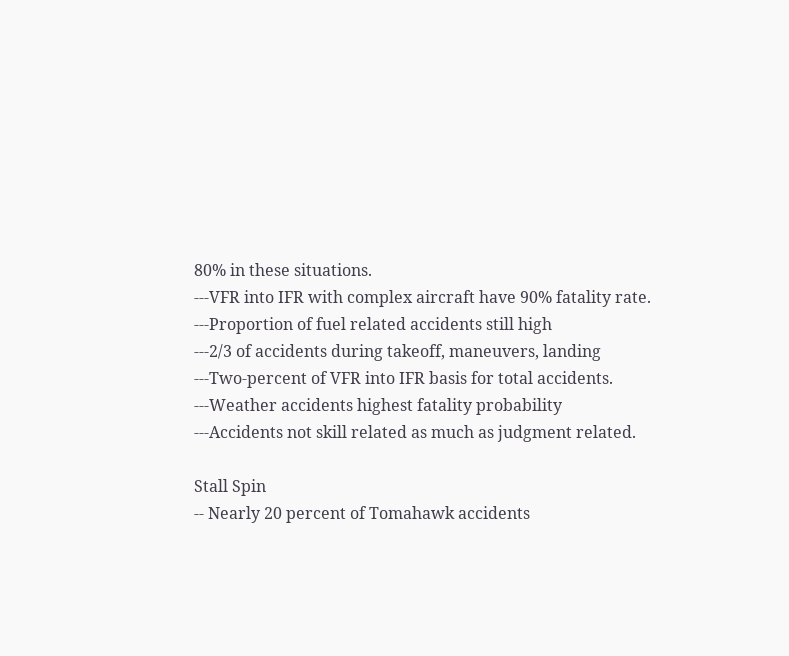80% in these situations.
---VFR into IFR with complex aircraft have 90% fatality rate.
---Proportion of fuel related accidents still high
---2/3 of accidents during takeoff, maneuvers, landing
---Two-percent of VFR into IFR basis for total accidents.
---Weather accidents highest fatality probability
---Accidents not skill related as much as judgment related.

Stall Spin
-- Nearly 20 percent of Tomahawk accidents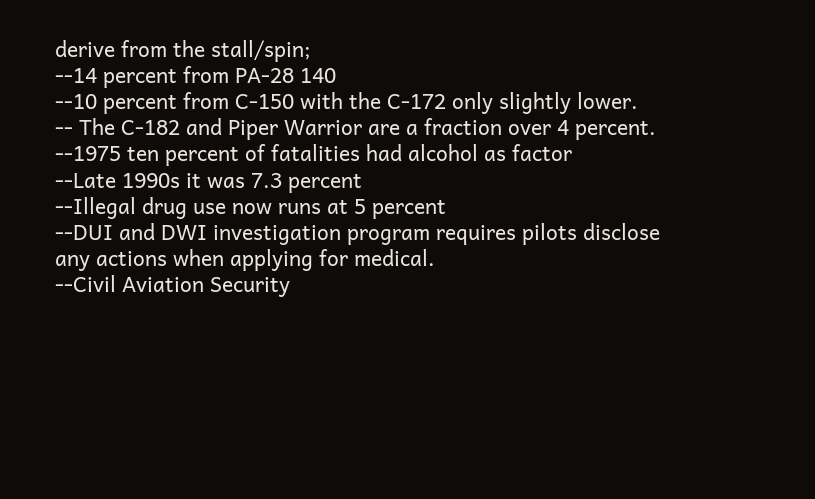derive from the stall/spin;
--14 percent from PA-28 140
--10 percent from C-150 with the C-172 only slightly lower.
-- The C-182 and Piper Warrior are a fraction over 4 percent.
--1975 ten percent of fatalities had alcohol as factor
--Late 1990s it was 7.3 percent
--Illegal drug use now runs at 5 percent
--DUI and DWI investigation program requires pilots disclose any actions when applying for medical.
--Civil Aviation Security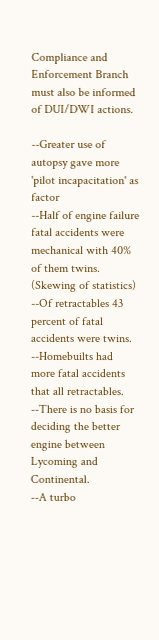Compliance and Enforcement Branch must also be informed of DUI/DWI actions.

--Greater use of autopsy gave more 'pilot incapacitation' as factor
--Half of engine failure fatal accidents were mechanical with 40% of them twins. (Skewing of statistics)
--Of retractables 43 percent of fatal accidents were twins.
--Homebuilts had more fatal accidents that all retractables.
--There is no basis for deciding the better engine between Lycoming and Continental.
--A turbo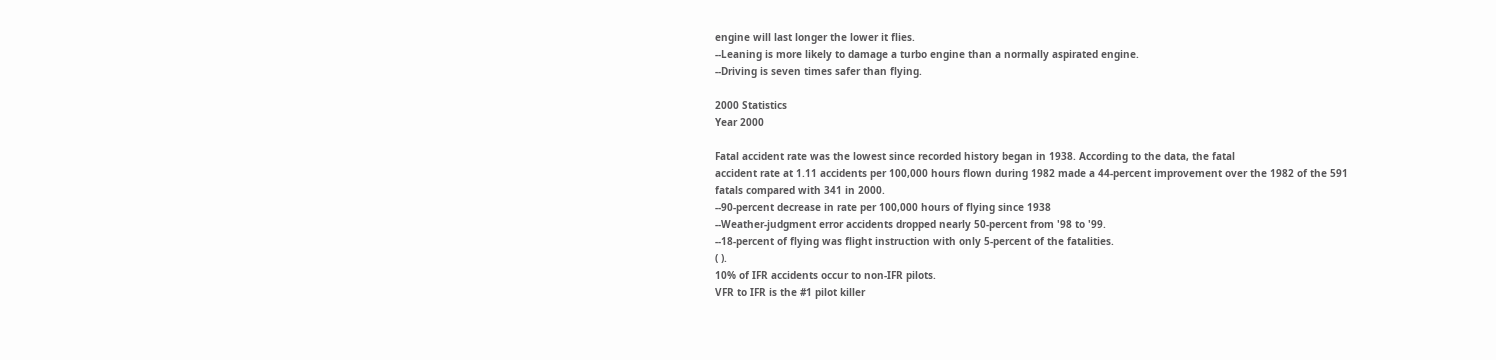engine will last longer the lower it flies.
--Leaning is more likely to damage a turbo engine than a normally aspirated engine.
--Driving is seven times safer than flying.

2000 Statistics
Year 2000

Fatal accident rate was the lowest since recorded history began in 1938. According to the data, the fatal
accident rate at 1.11 accidents per 100,000 hours flown during 1982 made a 44-percent improvement over the 1982 of the 591 fatals compared with 341 in 2000.
--90-percent decrease in rate per 100,000 hours of flying since 1938
--Weather-judgment error accidents dropped nearly 50-percent from '98 to '99.
--18-percent of flying was flight instruction with only 5-percent of the fatalities.
( ).
10% of IFR accidents occur to non-IFR pilots.
VFR to IFR is the #1 pilot killer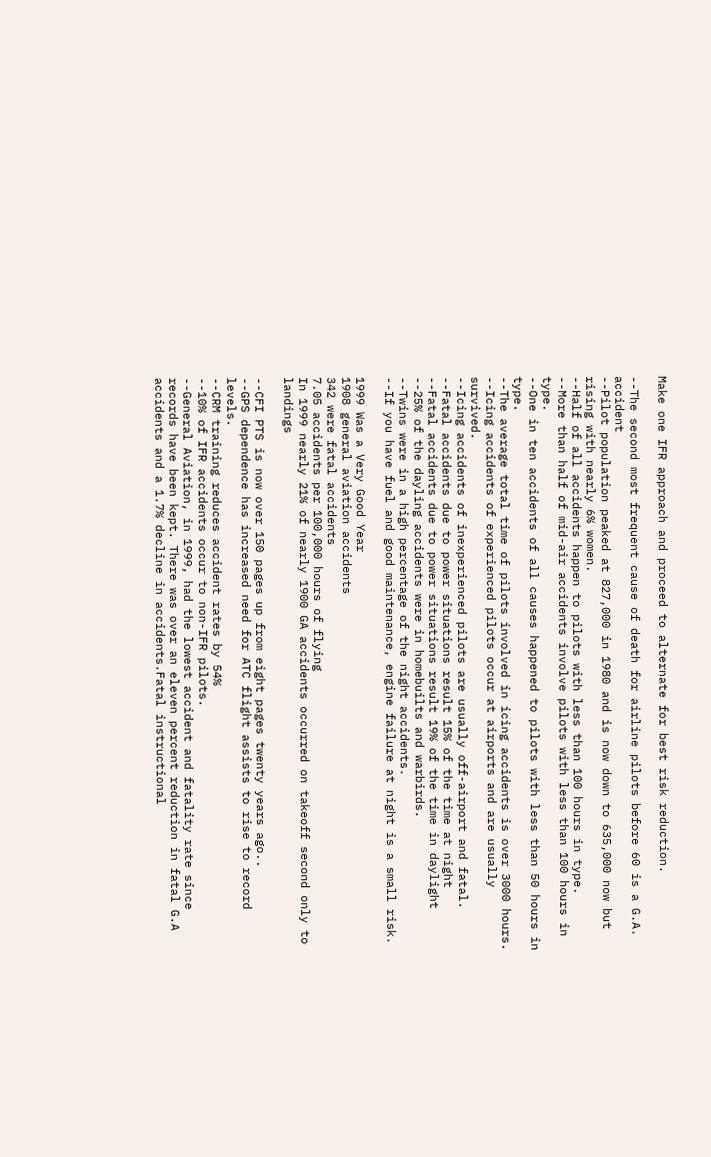Make one IFR approach and proceed to alternate for best risk reduction.

--The second most frequent cause of death for airline pilots before 60 is a G.A. accident
--Pilot population peaked at 827,000 in 1980 and is now down to 635,000 now but rising with nearly 6% women.
--Half of all accidents happen to pilots with less than 100 hours in type.
--More than half of mid-air accidents involve pilots with less than 100 hours in type.
--One in ten accidents of all causes happened to pilots with less than 50 hours in type.
--The average total time of pilots involved in icing accidents is over 3000 hours.
--Icing accidents of experienced pilots occur at airports and are usually survived.
--Icing accidents of inexperienced pilots are usually off-airport and fatal.
--Fatal accidents due to power situations result 15% of the time at night
--Fatal accidents due to power situations result 19% of the time in daylight
--25% of the dayling accidents were in homebuilts and warbirds.
--Twins were in a high percentage of the night accidents.
--If you have fuel and good maintenance, engine failure at night is a small risk.

1999 Was a Very Good Year
1908 general aviation accidents
342 were fatal accidents
7.05 accidents per 100,000 hours of flying
In 1999 nearly 21% of nearly 1900 GA accidents occurred on takeoff second only to landings

--CFI PTS is now over 150 pages up from eight pages twenty years ago..
--GPS dependence has increased need for ATC flight assists to rise to record levels.
--CRM training reduces accident rates by 54%
--10% of IFR accidents occur to non-IFR pilots.
--General Aviation, in 1999, had the lowest accident and fatality rate since records have been kept. There was over an eleven percent reduction in fatal G.A accidents and a 1.7% decline in accidents.Fatal instructional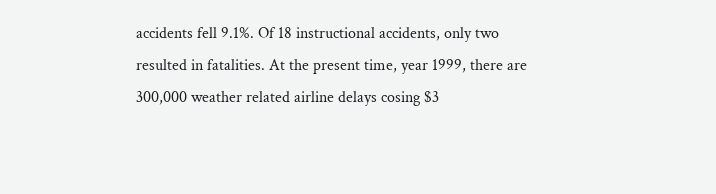accidents fell 9.1%. Of 18 instructional accidents, only two resulted in fatalities. At the present time, year 1999, there are 300,000 weather related airline delays cosing $3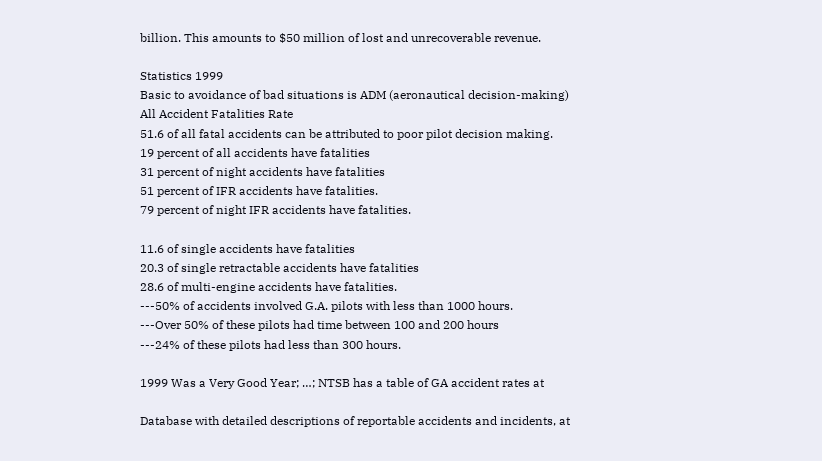billion. This amounts to $50 million of lost and unrecoverable revenue.

Statistics 1999
Basic to avoidance of bad situations is ADM (aeronautical decision-making)
All Accident Fatalities Rate
51.6 of all fatal accidents can be attributed to poor pilot decision making.
19 percent of all accidents have fatalities
31 percent of night accidents have fatalities
51 percent of IFR accidents have fatalities.
79 percent of night IFR accidents have fatalities.

11.6 of single accidents have fatalities
20.3 of single retractable accidents have fatalities
28.6 of multi-engine accidents have fatalities.
---50% of accidents involved G.A. pilots with less than 1000 hours.
---Over 50% of these pilots had time between 100 and 200 hours
---24% of these pilots had less than 300 hours.

1999 Was a Very Good Year; …; NTSB has a table of GA accident rates at

Database with detailed descriptions of reportable accidents and incidents, at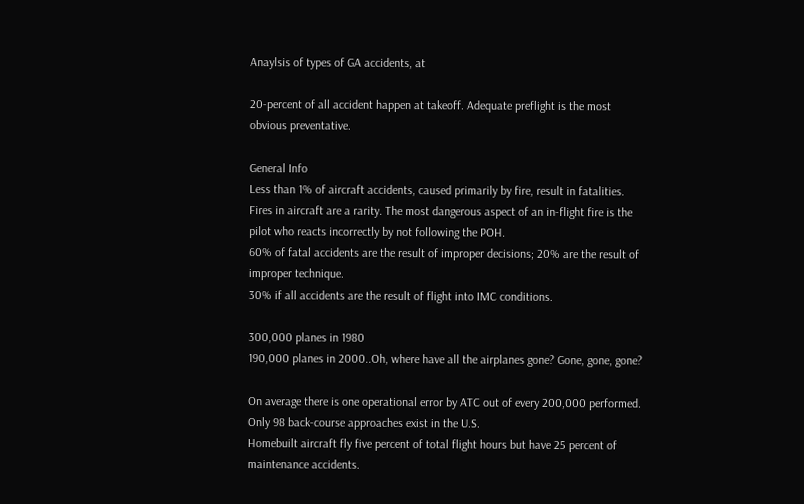Anaylsis of types of GA accidents, at

20-percent of all accident happen at takeoff. Adequate preflight is the most obvious preventative.

General Info
Less than 1% of aircraft accidents, caused primarily by fire, result in fatalities. Fires in aircraft are a rarity. The most dangerous aspect of an in-flight fire is the pilot who reacts incorrectly by not following the POH.
60% of fatal accidents are the result of improper decisions; 20% are the result of improper technique.
30% if all accidents are the result of flight into IMC conditions.

300,000 planes in 1980
190,000 planes in 2000..Oh, where have all the airplanes gone? Gone, gone, gone?

On average there is one operational error by ATC out of every 200,000 performed.
Only 98 back-course approaches exist in the U.S.
Homebuilt aircraft fly five percent of total flight hours but have 25 percent of maintenance accidents.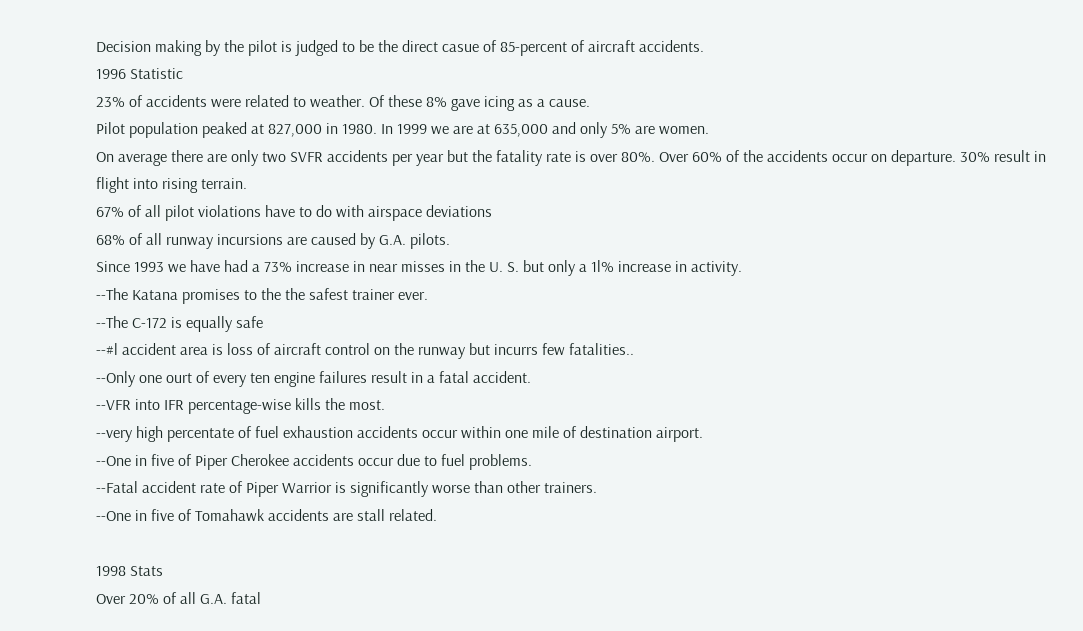Decision making by the pilot is judged to be the direct casue of 85-percent of aircraft accidents.
1996 Statistic
23% of accidents were related to weather. Of these 8% gave icing as a cause.
Pilot population peaked at 827,000 in 1980. In 1999 we are at 635,000 and only 5% are women.
On average there are only two SVFR accidents per year but the fatality rate is over 80%. Over 60% of the accidents occur on departure. 30% result in flight into rising terrain.
67% of all pilot violations have to do with airspace deviations
68% of all runway incursions are caused by G.A. pilots.
Since 1993 we have had a 73% increase in near misses in the U. S. but only a 1l% increase in activity.
--The Katana promises to the the safest trainer ever.
--The C-172 is equally safe
--#l accident area is loss of aircraft control on the runway but incurrs few fatalities..
--Only one ourt of every ten engine failures result in a fatal accident.
--VFR into IFR percentage-wise kills the most.
--very high percentate of fuel exhaustion accidents occur within one mile of destination airport.
--One in five of Piper Cherokee accidents occur due to fuel problems.
--Fatal accident rate of Piper Warrior is significantly worse than other trainers.
--One in five of Tomahawk accidents are stall related.

1998 Stats
Over 20% of all G.A. fatal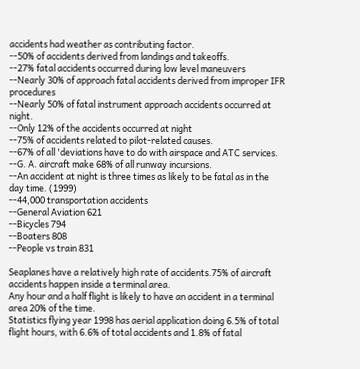accidents had weather as contributing factor.
--50% of accidents derived from landings and takeoffs.
--27% fatal accidents occurred during low level maneuvers
--Nearly 30% of approach fatal accidents derived from improper IFR procedures
--Nearly 50% of fatal instrument approach accidents occurred at night.
--Only 12% of the accidents occurred at night
--75% of accidents related to pilot-related causes.
--67% of all 'deviations have to do with airspace and ATC services.
--G. A. aircraft make 68% of all runway incursions.
--An accident at night is three times as likely to be fatal as in the day time. (1999)
--44,000 transportation accidents
--General Aviation 621
--Bicycles 794
--Boaters 808
--People vs train 831

Seaplanes have a relatively high rate of accidents.75% of aircraft accidents happen inside a terminal area.
Any hour and a half flight is likely to have an accident in a terminal area 20% of the time.
Statistics flying year 1998 has aerial application doing 6.5% of total flight hours, with 6.6% of total accidents and 1.8% of fatal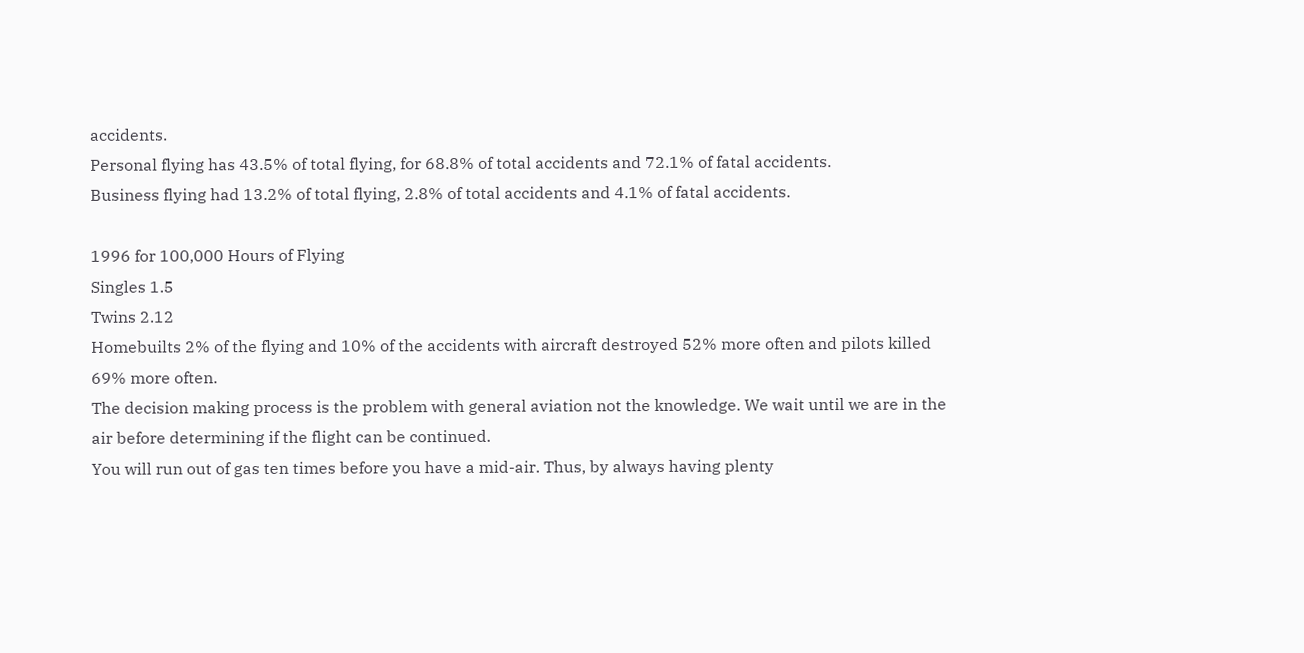accidents.
Personal flying has 43.5% of total flying, for 68.8% of total accidents and 72.1% of fatal accidents.
Business flying had 13.2% of total flying, 2.8% of total accidents and 4.1% of fatal accidents.

1996 for 100,000 Hours of Flying
Singles 1.5
Twins 2.12
Homebuilts 2% of the flying and 10% of the accidents with aircraft destroyed 52% more often and pilots killed 69% more often.
The decision making process is the problem with general aviation not the knowledge. We wait until we are in the air before determining if the flight can be continued.
You will run out of gas ten times before you have a mid-air. Thus, by always having plenty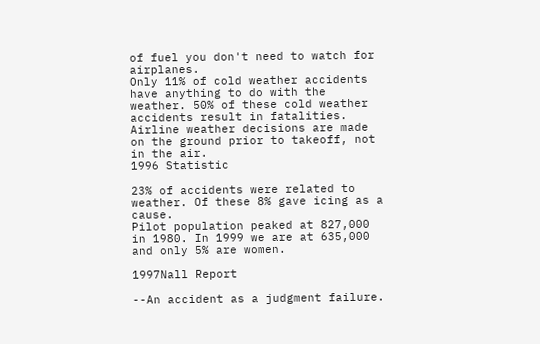of fuel you don't need to watch for airplanes.
Only 11% of cold weather accidents have anything to do with the weather. 50% of these cold weather accidents result in fatalities.
Airline weather decisions are made on the ground prior to takeoff, not in the air.
1996 Statistic

23% of accidents were related to weather. Of these 8% gave icing as a cause.
Pilot population peaked at 827,000 in 1980. In 1999 we are at 635,000 and only 5% are women.

1997Nall Report

--An accident as a judgment failure.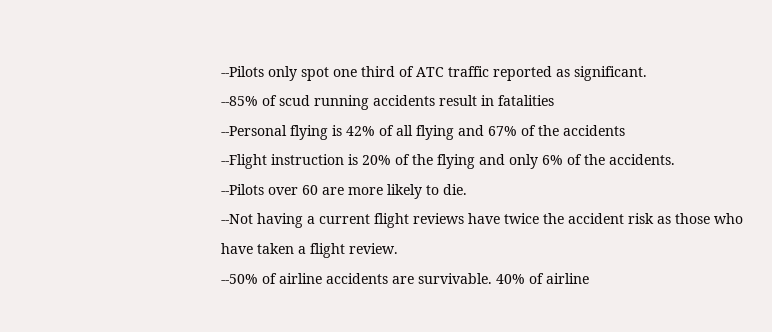--Pilots only spot one third of ATC traffic reported as significant.
--85% of scud running accidents result in fatalities
--Personal flying is 42% of all flying and 67% of the accidents
--Flight instruction is 20% of the flying and only 6% of the accidents.
--Pilots over 60 are more likely to die.
--Not having a current flight reviews have twice the accident risk as those who have taken a flight review.
--50% of airline accidents are survivable. 40% of airline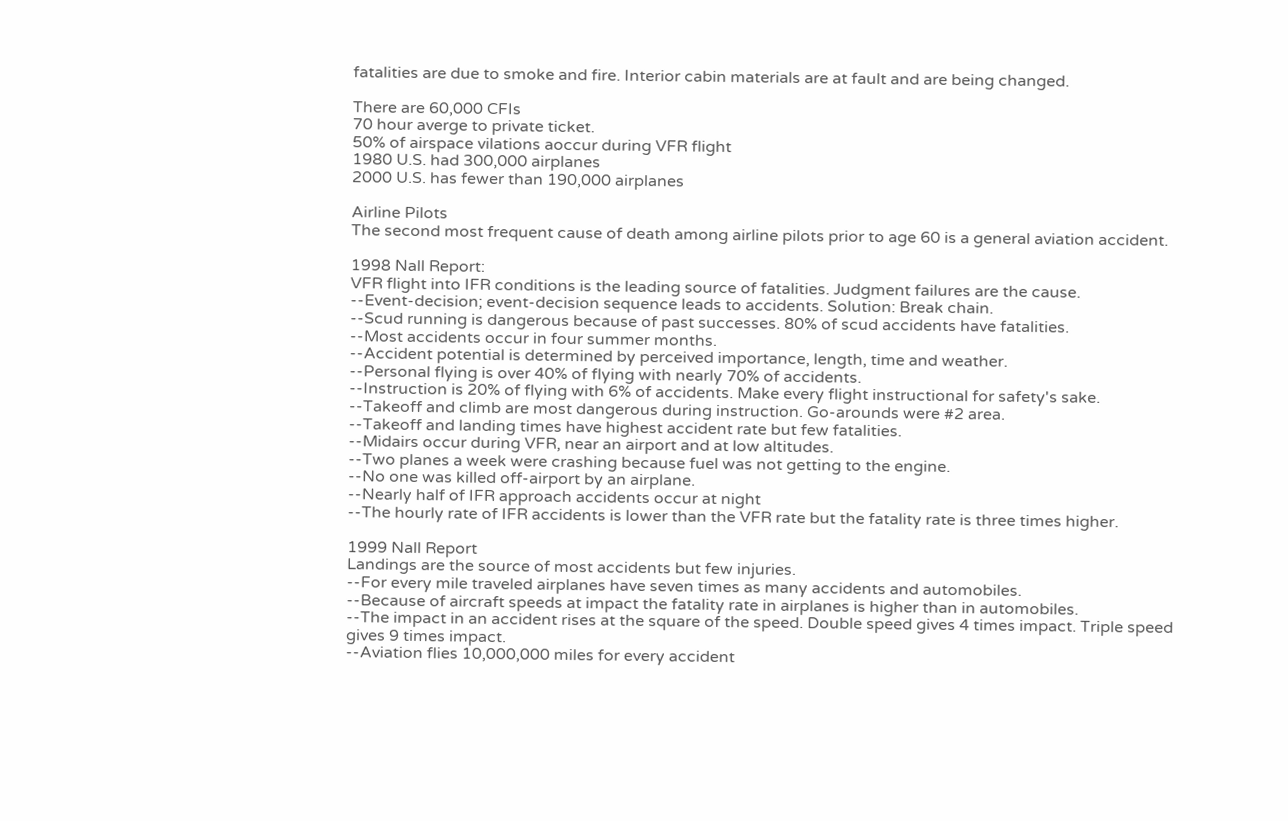fatalities are due to smoke and fire. Interior cabin materials are at fault and are being changed.

There are 60,000 CFIs
70 hour averge to private ticket.
50% of airspace vilations aoccur during VFR flight
1980 U.S. had 300,000 airplanes
2000 U.S. has fewer than 190,000 airplanes

Airline Pilots
The second most frequent cause of death among airline pilots prior to age 60 is a general aviation accident.

1998 Nall Report:
VFR flight into IFR conditions is the leading source of fatalities. Judgment failures are the cause.
--Event-decision; event-decision sequence leads to accidents. Solution: Break chain.
--Scud running is dangerous because of past successes. 80% of scud accidents have fatalities.
--Most accidents occur in four summer months.
--Accident potential is determined by perceived importance, length, time and weather.
--Personal flying is over 40% of flying with nearly 70% of accidents.
--Instruction is 20% of flying with 6% of accidents. Make every flight instructional for safety's sake.
--Takeoff and climb are most dangerous during instruction. Go-arounds were #2 area.
--Takeoff and landing times have highest accident rate but few fatalities.
--Midairs occur during VFR, near an airport and at low altitudes.
--Two planes a week were crashing because fuel was not getting to the engine.
--No one was killed off-airport by an airplane.
--Nearly half of IFR approach accidents occur at night
--The hourly rate of IFR accidents is lower than the VFR rate but the fatality rate is three times higher.

1999 Nall Report
Landings are the source of most accidents but few injuries.
--For every mile traveled airplanes have seven times as many accidents and automobiles.
--Because of aircraft speeds at impact the fatality rate in airplanes is higher than in automobiles.
--The impact in an accident rises at the square of the speed. Double speed gives 4 times impact. Triple speed gives 9 times impact.
--Aviation flies 10,000,000 miles for every accident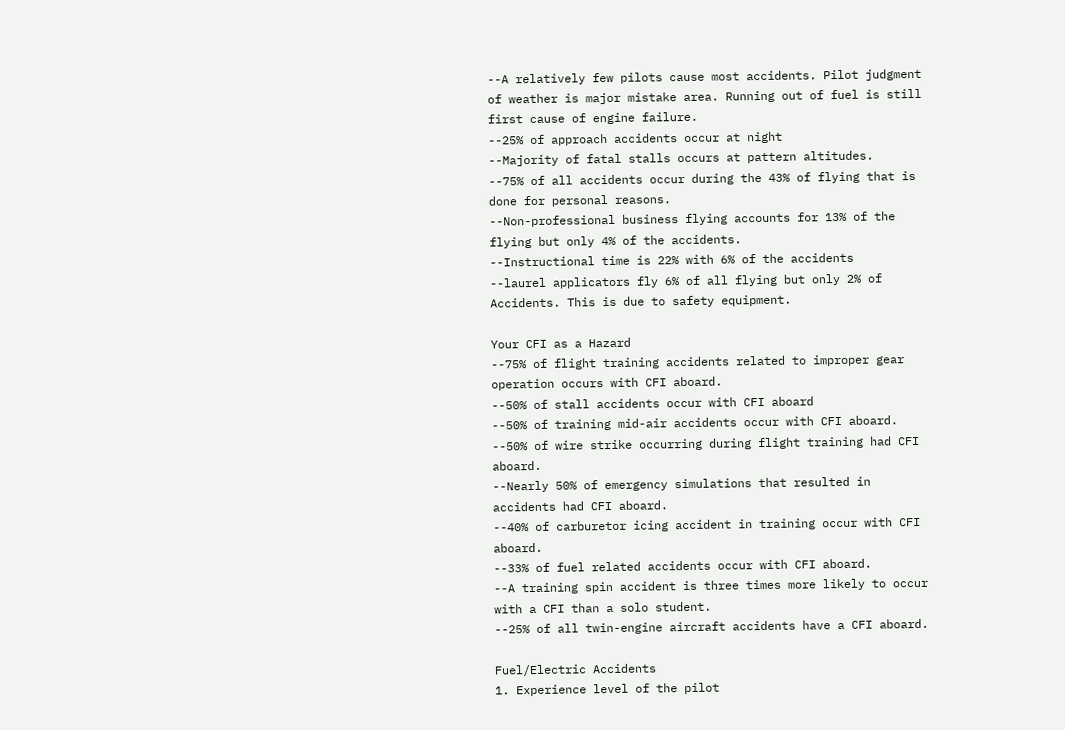--A relatively few pilots cause most accidents. Pilot judgment of weather is major mistake area. Running out of fuel is still first cause of engine failure.
--25% of approach accidents occur at night
--Majority of fatal stalls occurs at pattern altitudes.
--75% of all accidents occur during the 43% of flying that is done for personal reasons.
--Non-professional business flying accounts for 13% of the flying but only 4% of the accidents.
--Instructional time is 22% with 6% of the accidents
--laurel applicators fly 6% of all flying but only 2% of Accidents. This is due to safety equipment.

Your CFI as a Hazard
--75% of flight training accidents related to improper gear operation occurs with CFI aboard.
--50% of stall accidents occur with CFI aboard
--50% of training mid-air accidents occur with CFI aboard.
--50% of wire strike occurring during flight training had CFI aboard.
--Nearly 50% of emergency simulations that resulted in accidents had CFI aboard.
--40% of carburetor icing accident in training occur with CFI aboard.
--33% of fuel related accidents occur with CFI aboard.
--A training spin accident is three times more likely to occur with a CFI than a solo student.
--25% of all twin-engine aircraft accidents have a CFI aboard.

Fuel/Electric Accidents
1. Experience level of the pilot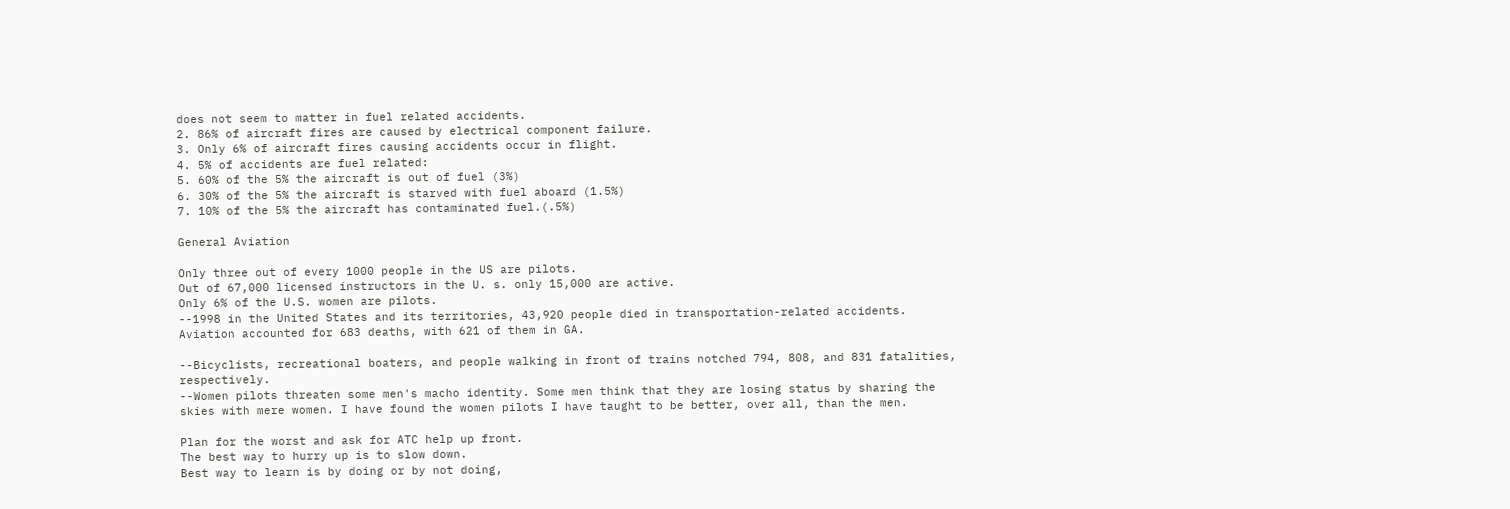does not seem to matter in fuel related accidents.
2. 86% of aircraft fires are caused by electrical component failure.
3. Only 6% of aircraft fires causing accidents occur in flight.
4. 5% of accidents are fuel related:
5. 60% of the 5% the aircraft is out of fuel (3%)
6. 30% of the 5% the aircraft is starved with fuel aboard (1.5%)
7. 10% of the 5% the aircraft has contaminated fuel.(.5%)

General Aviation

Only three out of every 1000 people in the US are pilots.
Out of 67,000 licensed instructors in the U. s. only 15,000 are active.
Only 6% of the U.S. women are pilots.
--1998 in the United States and its territories, 43,920 people died in transportation-related accidents. Aviation accounted for 683 deaths, with 621 of them in GA.

--Bicyclists, recreational boaters, and people walking in front of trains notched 794, 808, and 831 fatalities, respectively.
--Women pilots threaten some men's macho identity. Some men think that they are losing status by sharing the skies with mere women. I have found the women pilots I have taught to be better, over all, than the men.

Plan for the worst and ask for ATC help up front.
The best way to hurry up is to slow down.
Best way to learn is by doing or by not doing,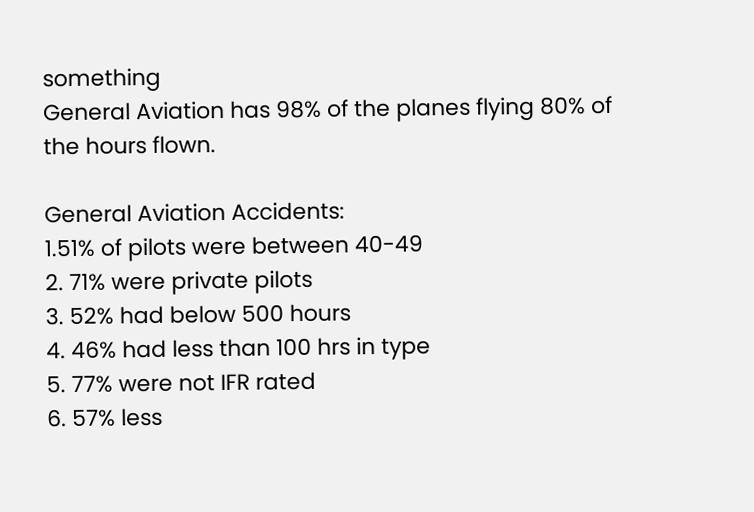something
General Aviation has 98% of the planes flying 80% of the hours flown.

General Aviation Accidents:
1.51% of pilots were between 40-49
2. 71% were private pilots
3. 52% had below 500 hours
4. 46% had less than 100 hrs in type
5. 77% were not IFR rated
6. 57% less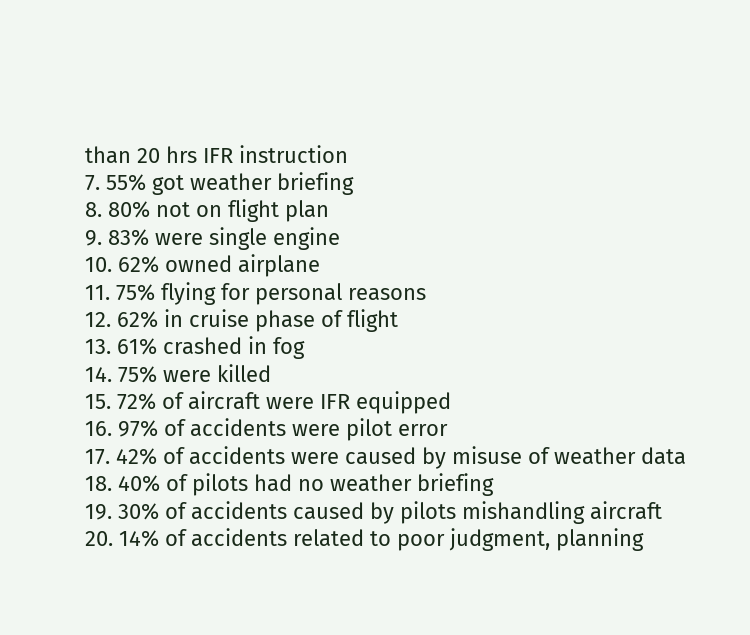than 20 hrs IFR instruction
7. 55% got weather briefing
8. 80% not on flight plan
9. 83% were single engine
10. 62% owned airplane
11. 75% flying for personal reasons
12. 62% in cruise phase of flight
13. 61% crashed in fog
14. 75% were killed
15. 72% of aircraft were IFR equipped
16. 97% of accidents were pilot error
17. 42% of accidents were caused by misuse of weather data
18. 40% of pilots had no weather briefing
19. 30% of accidents caused by pilots mishandling aircraft
20. 14% of accidents related to poor judgment, planning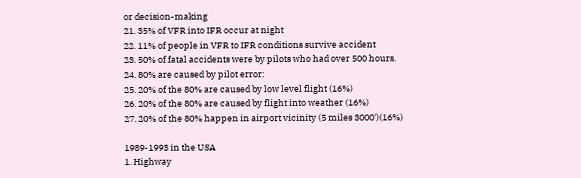or decision-making
21. 35% of VFR into IFR occur at night
22. 11% of people in VFR to IFR conditions survive accident
23. 50% of fatal accidents were by pilots who had over 500 hours.
24. 80% are caused by pilot error:
25. 20% of the 80% are caused by low level flight (16%)
26. 20% of the 80% are caused by flight into weather (16%)
27. 20% of the 80% happen in airport vicinity (5 miles 3000')(16%)

1989-1993 in the USA
1. Highway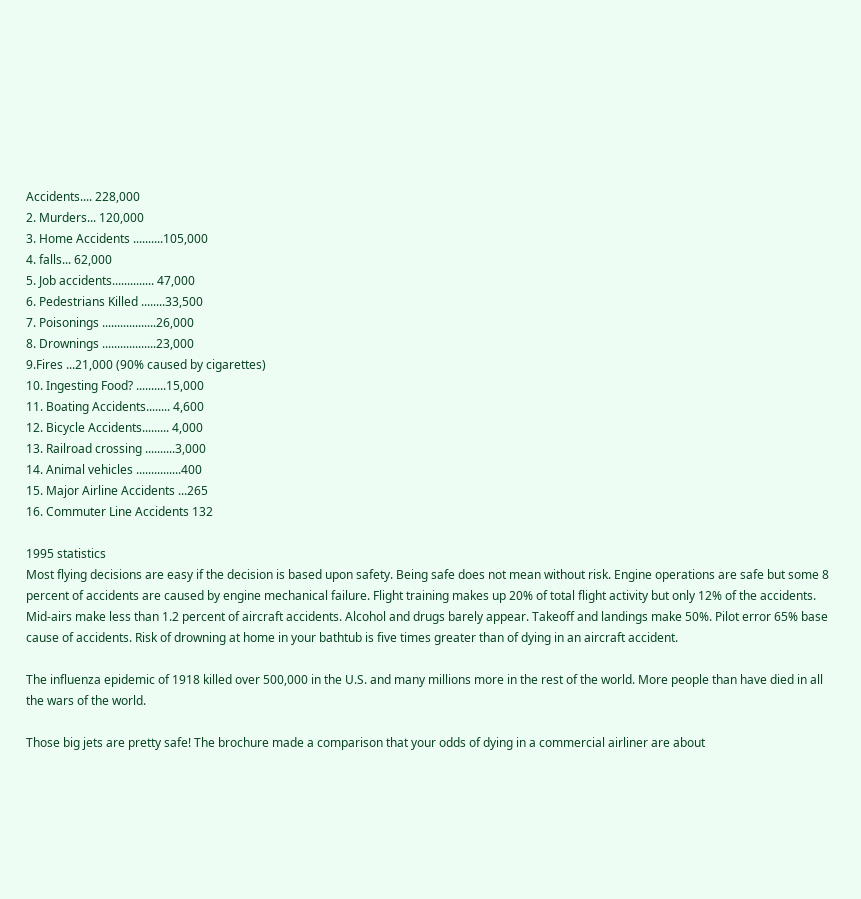Accidents.... 228,000
2. Murders... 120,000
3. Home Accidents ..........105,000
4. falls... 62,000
5. Job accidents.............. 47,000
6. Pedestrians Killed ........33,500
7. Poisonings ..................26,000
8. Drownings ..................23,000
9.Fires ...21,000 (90% caused by cigarettes)
10. Ingesting Food? ..........15,000
11. Boating Accidents........ 4,600
12. Bicycle Accidents......... 4,000
13. Railroad crossing ..........3,000
14. Animal vehicles ...............400
15. Major Airline Accidents ...265
16. Commuter Line Accidents 132

1995 statistics
Most flying decisions are easy if the decision is based upon safety. Being safe does not mean without risk. Engine operations are safe but some 8 percent of accidents are caused by engine mechanical failure. Flight training makes up 20% of total flight activity but only 12% of the accidents. Mid-airs make less than 1.2 percent of aircraft accidents. Alcohol and drugs barely appear. Takeoff and landings make 50%. Pilot error 65% base cause of accidents. Risk of drowning at home in your bathtub is five times greater than of dying in an aircraft accident.

The influenza epidemic of 1918 killed over 500,000 in the U.S. and many millions more in the rest of the world. More people than have died in all the wars of the world.

Those big jets are pretty safe! The brochure made a comparison that your odds of dying in a commercial airliner are about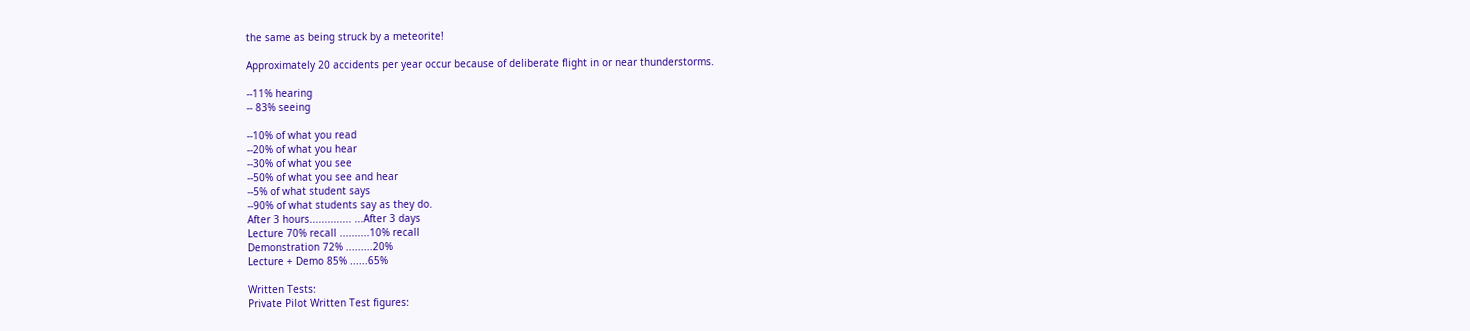the same as being struck by a meteorite!

Approximately 20 accidents per year occur because of deliberate flight in or near thunderstorms.

--11% hearing
-- 83% seeing

--10% of what you read
--20% of what you hear
--30% of what you see
--50% of what you see and hear
--5% of what student says
--90% of what students say as they do.
After 3 hours.............. ...After 3 days
Lecture 70% recall ..........10% recall
Demonstration 72% .........20%
Lecture + Demo 85% ......65%

Written Tests:
Private Pilot Written Test figures: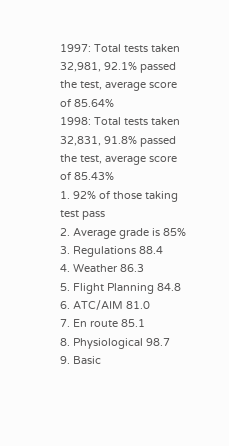1997: Total tests taken 32,981, 92.1% passed the test, average score of 85.64%
1998: Total tests taken 32,831, 91.8% passed the test, average score of 85.43%
1. 92% of those taking test pass
2. Average grade is 85%
3. Regulations 88.4
4. Weather 86.3
5. Flight Planning 84.8
6. ATC/AIM 81.0
7. En route 85.1
8. Physiological 98.7
9. Basic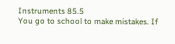Instruments 85.5
You go to school to make mistakes. If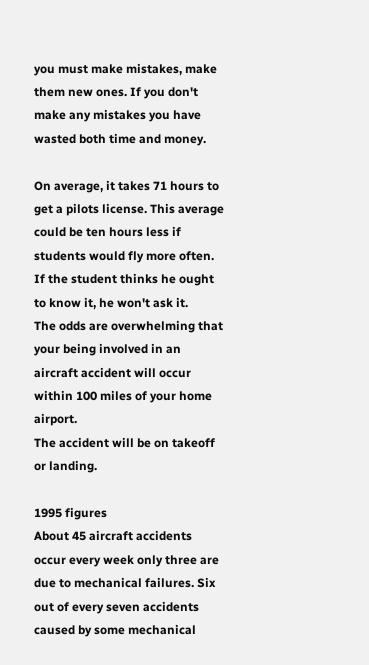you must make mistakes, make them new ones. If you don't make any mistakes you have wasted both time and money.

On average, it takes 71 hours to get a pilots license. This average could be ten hours less if students would fly more often.
If the student thinks he ought to know it, he won't ask it.
The odds are overwhelming that your being involved in an aircraft accident will occur within 100 miles of your home airport.
The accident will be on takeoff or landing.

1995 figures
About 45 aircraft accidents occur every week only three are due to mechanical failures. Six out of every seven accidents caused by some mechanical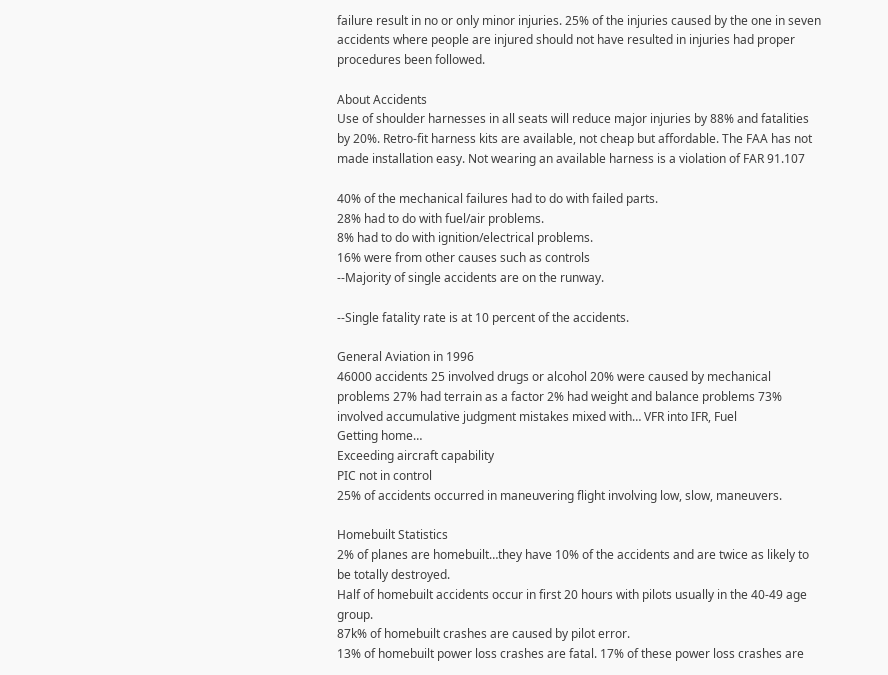failure result in no or only minor injuries. 25% of the injuries caused by the one in seven accidents where people are injured should not have resulted in injuries had proper procedures been followed.

About Accidents
Use of shoulder harnesses in all seats will reduce major injuries by 88% and fatalities by 20%. Retro-fit harness kits are available, not cheap but affordable. The FAA has not made installation easy. Not wearing an available harness is a violation of FAR 91.107

40% of the mechanical failures had to do with failed parts.
28% had to do with fuel/air problems.
8% had to do with ignition/electrical problems.
16% were from other causes such as controls
--Majority of single accidents are on the runway.

--Single fatality rate is at 10 percent of the accidents.

General Aviation in 1996
46000 accidents 25 involved drugs or alcohol 20% were caused by mechanical problems 27% had terrain as a factor 2% had weight and balance problems 73% involved accumulative judgment mistakes mixed with… VFR into IFR, Fuel
Getting home…
Exceeding aircraft capability
PIC not in control
25% of accidents occurred in maneuvering flight involving low, slow, maneuvers.

Homebuilt Statistics
2% of planes are homebuilt…they have 10% of the accidents and are twice as likely to be totally destroyed.
Half of homebuilt accidents occur in first 20 hours with pilots usually in the 40-49 age group.
87k% of homebuilt crashes are caused by pilot error.
13% of homebuilt power loss crashes are fatal. 17% of these power loss crashes are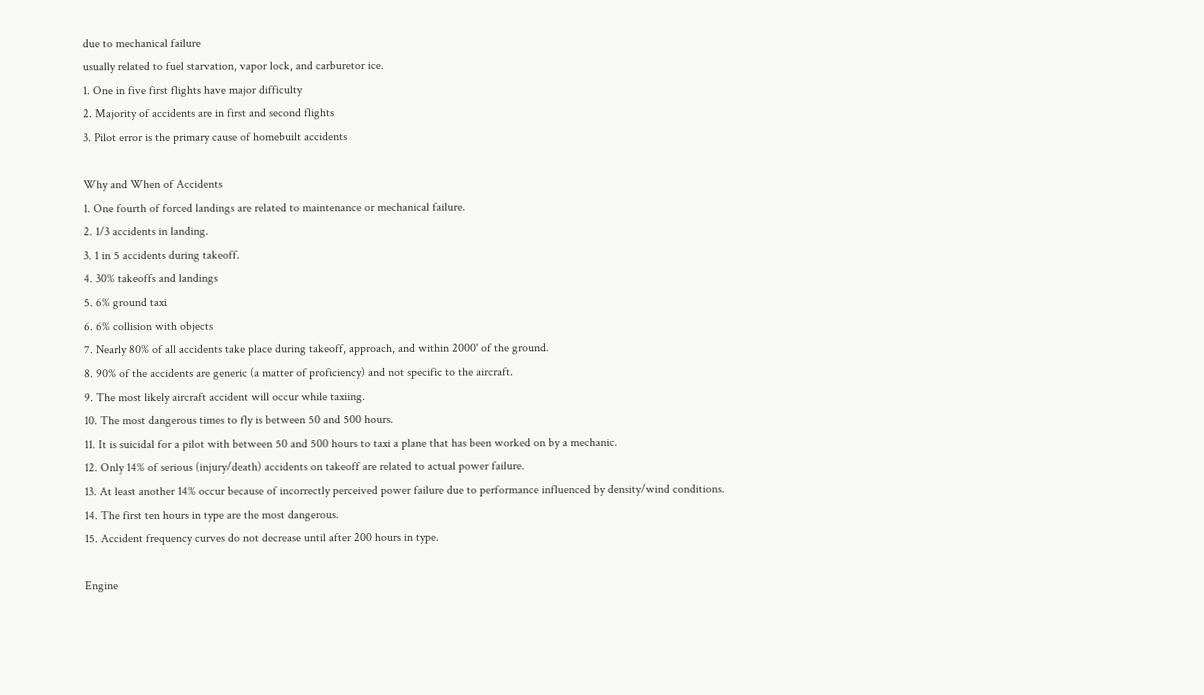due to mechanical failure
usually related to fuel starvation, vapor lock, and carburetor ice.
1. One in five first flights have major difficulty
2. Majority of accidents are in first and second flights
3. Pilot error is the primary cause of homebuilt accidents

Why and When of Accidents
1. One fourth of forced landings are related to maintenance or mechanical failure.
2. 1/3 accidents in landing.
3. 1 in 5 accidents during takeoff.
4. 30% takeoffs and landings
5. 6% ground taxi
6. 6% collision with objects
7. Nearly 80% of all accidents take place during takeoff, approach, and within 2000' of the ground.
8. 90% of the accidents are generic (a matter of proficiency) and not specific to the aircraft.
9. The most likely aircraft accident will occur while taxiing.
10. The most dangerous times to fly is between 50 and 500 hours.
11. It is suicidal for a pilot with between 50 and 500 hours to taxi a plane that has been worked on by a mechanic.
12. Only 14% of serious (injury/death) accidents on takeoff are related to actual power failure.
13. At least another 14% occur because of incorrectly perceived power failure due to performance influenced by density/wind conditions.
14. The first ten hours in type are the most dangerous.
15. Accident frequency curves do not decrease until after 200 hours in type.

Engine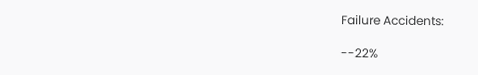Failure Accidents:

--22%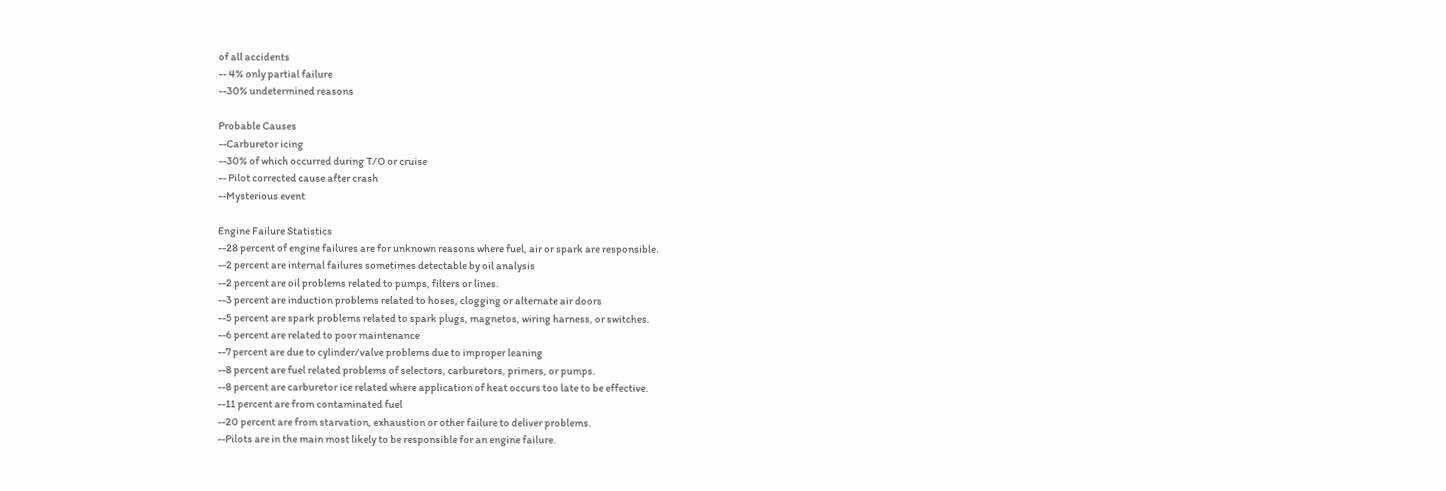of all accidents
-- 4% only partial failure
--30% undetermined reasons

Probable Causes
--Carburetor icing
--30% of which occurred during T/O or cruise
-- Pilot corrected cause after crash
--Mysterious event

Engine Failure Statistics
--28 percent of engine failures are for unknown reasons where fuel, air or spark are responsible.
--2 percent are internal failures sometimes detectable by oil analysis
--2 percent are oil problems related to pumps, filters or lines.
--3 percent are induction problems related to hoses, clogging or alternate air doors
--5 percent are spark problems related to spark plugs, magnetos, wiring harness, or switches.
--6 percent are related to poor maintenance
--7 percent are due to cylinder/valve problems due to improper leaning
--8 percent are fuel related problems of selectors, carburetors, primers, or pumps.
--8 percent are carburetor ice related where application of heat occurs too late to be effective.
--11 percent are from contaminated fuel
--20 percent are from starvation, exhaustion or other failure to deliver problems.
--Pilots are in the main most likely to be responsible for an engine failure.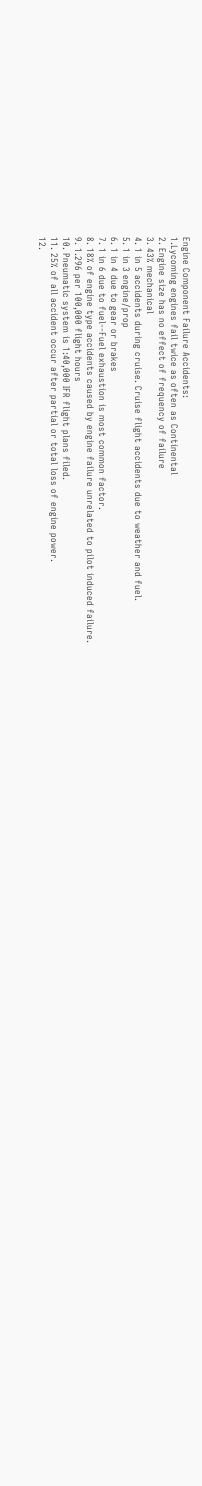Engine Component Failure Accidents:
1.Lycoming engines fail twice as often as Continental
2. Engine size has no effect of frequency of failure
3. 43% mechanical
4. 1 in 5 accidents during cruise. Cruise flight accidents due to weather and fuel.
5. 1 in 3 engine/prop
6. 1 in 4 due to gear or brakes
7. 1 in 6 due to fuel--Fuel exhaustion is most common factor.
8. 18% of engine type accidents caused by engine failure unrelated to pilot induced failure.
9. 1.296 per 100,000 flight hours
10. Pneumatic system is 1:40,000 IFR flight plans filed.
11. 25% of all accident occur after partial or total loss of engine power.
12.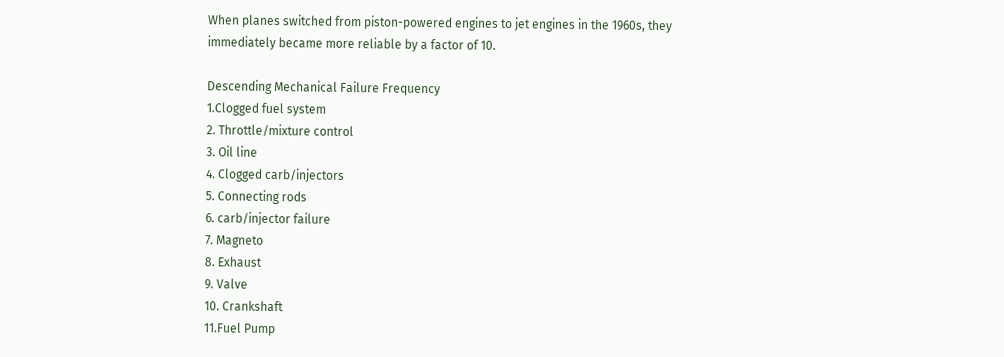When planes switched from piston-powered engines to jet engines in the 1960s, they immediately became more reliable by a factor of 10.

Descending Mechanical Failure Frequency
1.Clogged fuel system
2. Throttle/mixture control
3. Oil line
4. Clogged carb/injectors
5. Connecting rods
6. carb/injector failure
7. Magneto
8. Exhaust
9. Valve
10. Crankshaft
11.Fuel Pump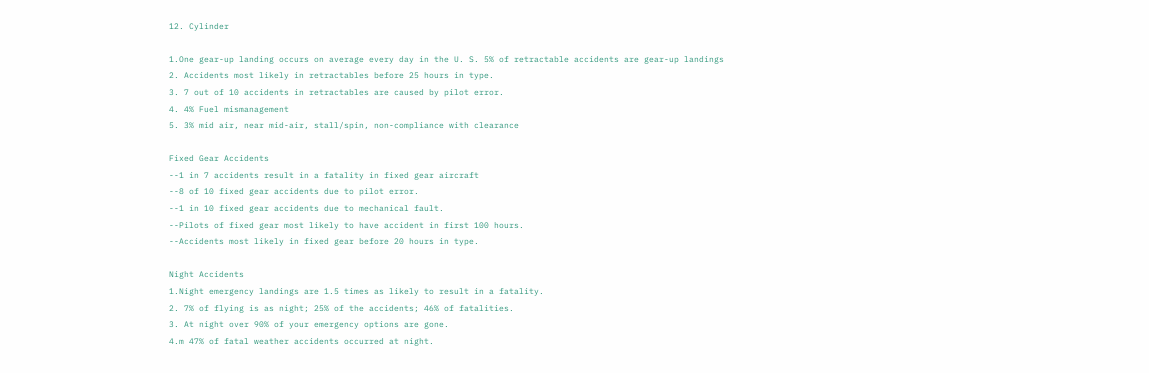12. Cylinder

1.One gear-up landing occurs on average every day in the U. S. 5% of retractable accidents are gear-up landings
2. Accidents most likely in retractables before 25 hours in type.
3. 7 out of 10 accidents in retractables are caused by pilot error.
4. 4% Fuel mismanagement
5. 3% mid air, near mid-air, stall/spin, non-compliance with clearance

Fixed Gear Accidents
--1 in 7 accidents result in a fatality in fixed gear aircraft
--8 of 10 fixed gear accidents due to pilot error.
--1 in 10 fixed gear accidents due to mechanical fault.
--Pilots of fixed gear most likely to have accident in first 100 hours.
--Accidents most likely in fixed gear before 20 hours in type.

Night Accidents
1.Night emergency landings are 1.5 times as likely to result in a fatality.
2. 7% of flying is as night; 25% of the accidents; 46% of fatalities.
3. At night over 90% of your emergency options are gone.
4.m 47% of fatal weather accidents occurred at night.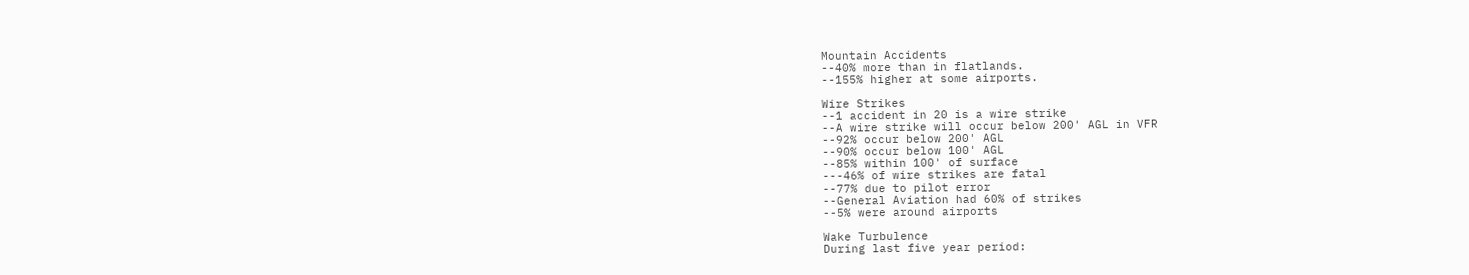Mountain Accidents
--40% more than in flatlands.
--155% higher at some airports.

Wire Strikes
--1 accident in 20 is a wire strike
--A wire strike will occur below 200' AGL in VFR
--92% occur below 200' AGL
--90% occur below 100' AGL
--85% within 100' of surface
---46% of wire strikes are fatal
--77% due to pilot error
--General Aviation had 60% of strikes
--5% were around airports

Wake Turbulence
During last five year period: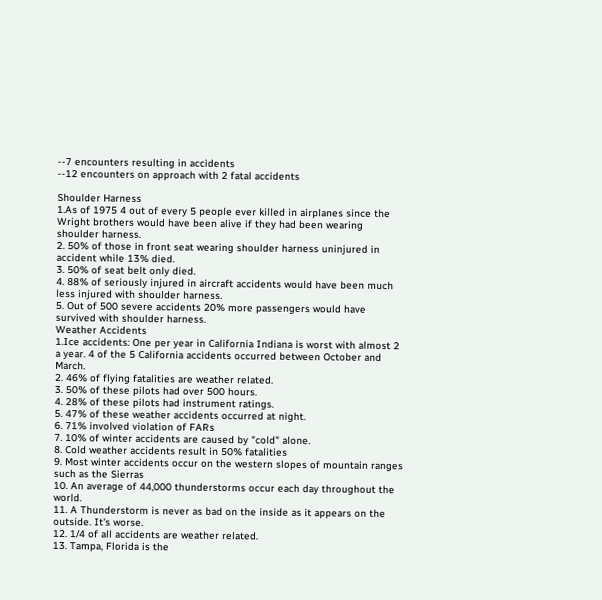--7 encounters resulting in accidents
--12 encounters on approach with 2 fatal accidents

Shoulder Harness
1.As of 1975 4 out of every 5 people ever killed in airplanes since the Wright brothers would have been alive if they had been wearing shoulder harness.
2. 50% of those in front seat wearing shoulder harness uninjured in accident while 13% died.
3. 50% of seat belt only died.
4. 88% of seriously injured in aircraft accidents would have been much less injured with shoulder harness.
5. Out of 500 severe accidents 20% more passengers would have survived with shoulder harness.
Weather Accidents
1.Ice accidents: One per year in California Indiana is worst with almost 2 a year. 4 of the 5 California accidents occurred between October and March.
2. 46% of flying fatalities are weather related.
3. 50% of these pilots had over 500 hours.
4. 28% of these pilots had instrument ratings.
5. 47% of these weather accidents occurred at night.
6. 71% involved violation of FARs
7. 10% of winter accidents are caused by "cold" alone.
8. Cold weather accidents result in 50% fatalities
9. Most winter accidents occur on the western slopes of mountain ranges such as the Sierras
10. An average of 44,000 thunderstorms occur each day throughout the world.
11. A Thunderstorm is never as bad on the inside as it appears on the outside. It's worse.
12. 1/4 of all accidents are weather related.
13. Tampa, Florida is the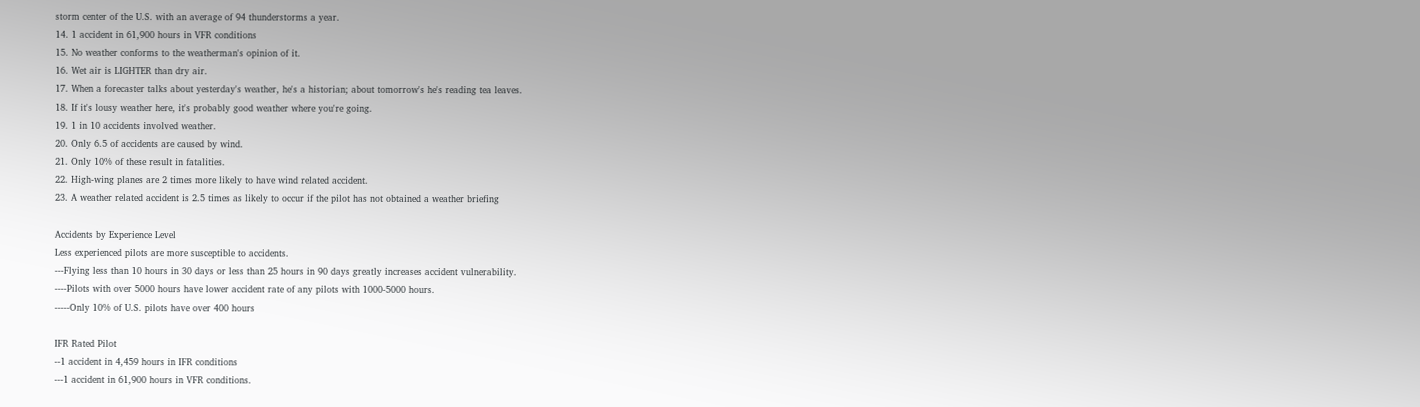storm center of the U.S. with an average of 94 thunderstorms a year.
14. 1 accident in 61,900 hours in VFR conditions
15. No weather conforms to the weatherman's opinion of it.
16. Wet air is LIGHTER than dry air.
17. When a forecaster talks about yesterday's weather, he's a historian; about tomorrow's he's reading tea leaves.
18. If it's lousy weather here, it's probably good weather where you're going.
19. 1 in 10 accidents involved weather.
20. Only 6.5 of accidents are caused by wind.
21. Only 10% of these result in fatalities.
22. High-wing planes are 2 times more likely to have wind related accident.
23. A weather related accident is 2.5 times as likely to occur if the pilot has not obtained a weather briefing

Accidents by Experience Level
Less experienced pilots are more susceptible to accidents.
---Flying less than 10 hours in 30 days or less than 25 hours in 90 days greatly increases accident vulnerability.
----Pilots with over 5000 hours have lower accident rate of any pilots with 1000-5000 hours.
-----Only 10% of U.S. pilots have over 400 hours

IFR Rated Pilot
--1 accident in 4,459 hours in IFR conditions
---1 accident in 61,900 hours in VFR conditions.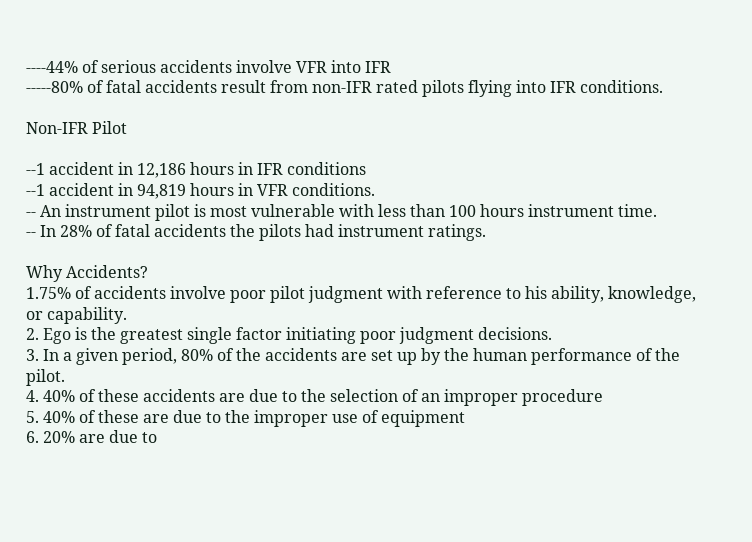----44% of serious accidents involve VFR into IFR
-----80% of fatal accidents result from non-IFR rated pilots flying into IFR conditions.

Non-IFR Pilot

--1 accident in 12,186 hours in IFR conditions
--1 accident in 94,819 hours in VFR conditions.
-- An instrument pilot is most vulnerable with less than 100 hours instrument time.
-- In 28% of fatal accidents the pilots had instrument ratings.

Why Accidents?
1.75% of accidents involve poor pilot judgment with reference to his ability, knowledge, or capability.
2. Ego is the greatest single factor initiating poor judgment decisions.
3. In a given period, 80% of the accidents are set up by the human performance of the pilot.
4. 40% of these accidents are due to the selection of an improper procedure
5. 40% of these are due to the improper use of equipment
6. 20% are due to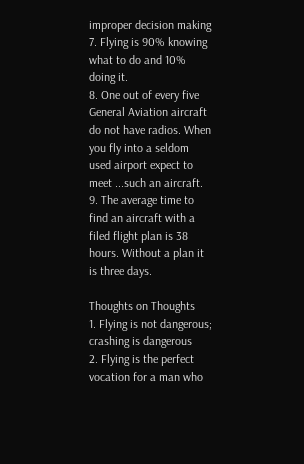improper decision making
7. Flying is 90% knowing what to do and 10% doing it.
8. One out of every five General Aviation aircraft do not have radios. When you fly into a seldom used airport expect to meet ...such an aircraft.
9. The average time to find an aircraft with a filed flight plan is 38 hours. Without a plan it is three days.

Thoughts on Thoughts
1. Flying is not dangerous; crashing is dangerous
2. Flying is the perfect vocation for a man who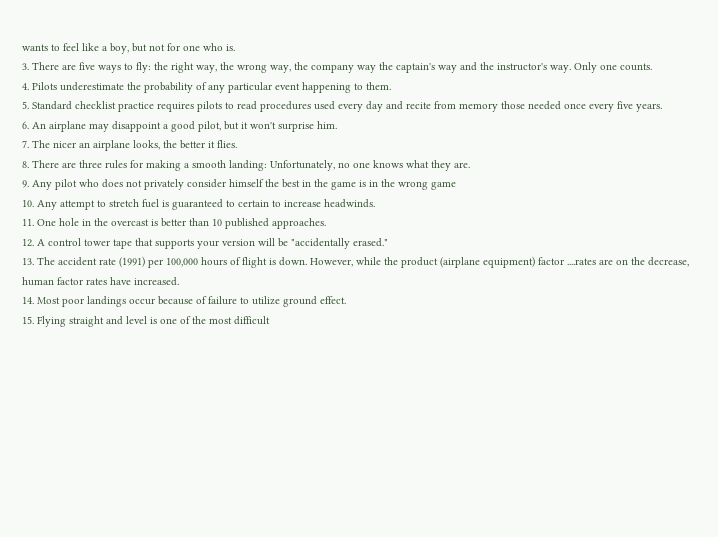wants to feel like a boy, but not for one who is.
3. There are five ways to fly: the right way, the wrong way, the company way the captain's way and the instructor's way. Only one counts.
4. Pilots underestimate the probability of any particular event happening to them.
5. Standard checklist practice requires pilots to read procedures used every day and recite from memory those needed once every five years.
6. An airplane may disappoint a good pilot, but it won't surprise him.
7. The nicer an airplane looks, the better it flies.
8. There are three rules for making a smooth landing: Unfortunately, no one knows what they are.
9. Any pilot who does not privately consider himself the best in the game is in the wrong game
10. Any attempt to stretch fuel is guaranteed to certain to increase headwinds.
11. One hole in the overcast is better than 10 published approaches.
12. A control tower tape that supports your version will be "accidentally erased."
13. The accident rate (1991) per 100,000 hours of flight is down. However, while the product (airplane equipment) factor ....rates are on the decrease, human factor rates have increased.
14. Most poor landings occur because of failure to utilize ground effect.
15. Flying straight and level is one of the most difficult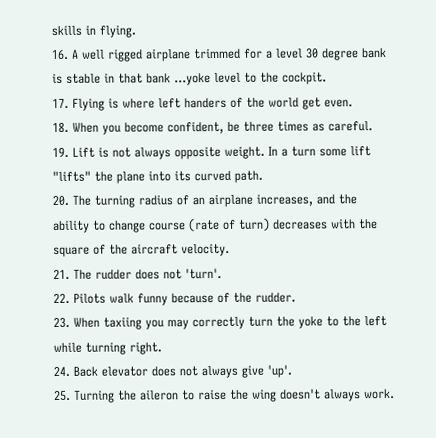skills in flying.
16. A well rigged airplane trimmed for a level 30 degree bank is stable in that bank …yoke level to the cockpit.
17. Flying is where left handers of the world get even.
18. When you become confident, be three times as careful.
19. Lift is not always opposite weight. In a turn some lift "lifts" the plane into its curved path.
20. The turning radius of an airplane increases, and the ability to change course (rate of turn) decreases with the square of the aircraft velocity.
21. The rudder does not 'turn'.
22. Pilots walk funny because of the rudder.
23. When taxiing you may correctly turn the yoke to the left while turning right.
24. Back elevator does not always give 'up'.
25. Turning the aileron to raise the wing doesn't always work.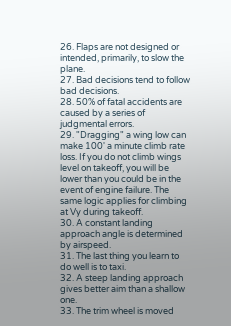26. Flaps are not designed or intended, primarily, to slow the plane.
27. Bad decisions tend to follow bad decisions.
28. 50% of fatal accidents are caused by a series of judgmental errors.
29. "Dragging" a wing low can make 100' a minute climb rate loss. If you do not climb wings level on takeoff, you will be lower than you could be in the event of engine failure. The same logic applies for climbing at Vy during takeoff.
30. A constant landing approach angle is determined by airspeed.
31. The last thing you learn to do well is to taxi.
32. A steep landing approach gives better aim than a shallow one.
33. The trim wheel is moved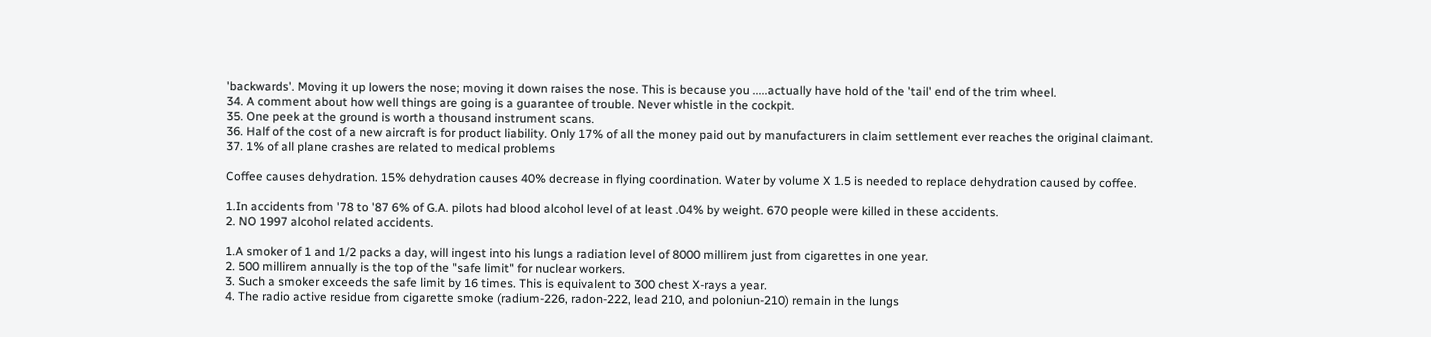'backwards'. Moving it up lowers the nose; moving it down raises the nose. This is because you .....actually have hold of the 'tail' end of the trim wheel.
34. A comment about how well things are going is a guarantee of trouble. Never whistle in the cockpit.
35. One peek at the ground is worth a thousand instrument scans.
36. Half of the cost of a new aircraft is for product liability. Only 17% of all the money paid out by manufacturers in claim settlement ever reaches the original claimant.
37. 1% of all plane crashes are related to medical problems

Coffee causes dehydration. 15% dehydration causes 40% decrease in flying coordination. Water by volume X 1.5 is needed to replace dehydration caused by coffee.

1.In accidents from '78 to '87 6% of G.A. pilots had blood alcohol level of at least .04% by weight. 670 people were killed in these accidents.
2. NO 1997 alcohol related accidents.

1.A smoker of 1 and 1/2 packs a day, will ingest into his lungs a radiation level of 8000 millirem just from cigarettes in one year.
2. 500 millirem annually is the top of the "safe limit" for nuclear workers.
3. Such a smoker exceeds the safe limit by 16 times. This is equivalent to 300 chest X-rays a year.
4. The radio active residue from cigarette smoke (radium-226, radon-222, lead 210, and poloniun-210) remain in the lungs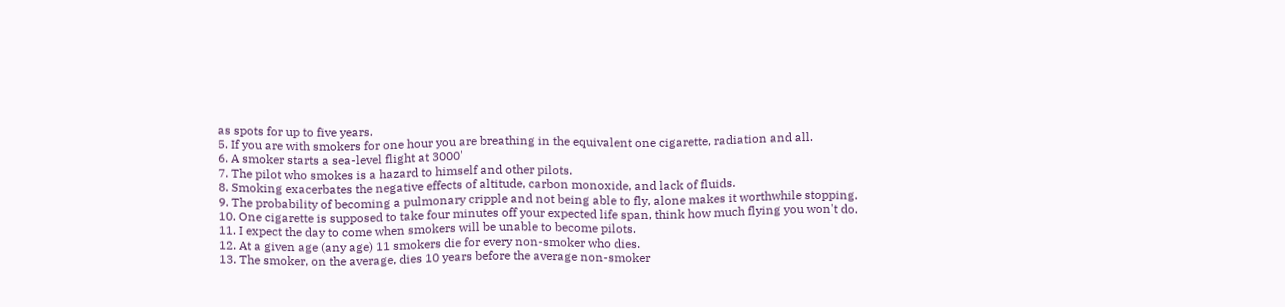as spots for up to five years.
5. If you are with smokers for one hour you are breathing in the equivalent one cigarette, radiation and all.
6. A smoker starts a sea-level flight at 3000'
7. The pilot who smokes is a hazard to himself and other pilots.
8. Smoking exacerbates the negative effects of altitude, carbon monoxide, and lack of fluids.
9. The probability of becoming a pulmonary cripple and not being able to fly, alone makes it worthwhile stopping.
10. One cigarette is supposed to take four minutes off your expected life span, think how much flying you won't do.
11. I expect the day to come when smokers will be unable to become pilots.
12. At a given age (any age) 11 smokers die for every non-smoker who dies.
13. The smoker, on the average, dies 10 years before the average non-smoker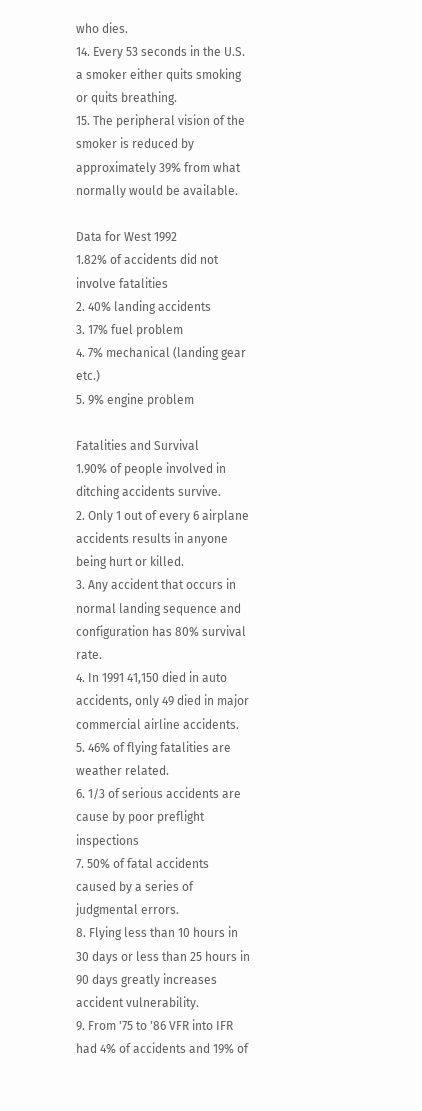who dies.
14. Every 53 seconds in the U.S. a smoker either quits smoking or quits breathing.
15. The peripheral vision of the smoker is reduced by approximately 39% from what normally would be available.

Data for West 1992
1.82% of accidents did not involve fatalities
2. 40% landing accidents
3. 17% fuel problem
4. 7% mechanical (landing gear etc.)
5. 9% engine problem

Fatalities and Survival
1.90% of people involved in ditching accidents survive.
2. Only 1 out of every 6 airplane accidents results in anyone being hurt or killed.
3. Any accident that occurs in normal landing sequence and configuration has 80% survival rate.
4. In 1991 41,150 died in auto accidents, only 49 died in major commercial airline accidents.
5. 46% of flying fatalities are weather related.
6. 1/3 of serious accidents are cause by poor preflight inspections
7. 50% of fatal accidents caused by a series of judgmental errors.
8. Flying less than 10 hours in 30 days or less than 25 hours in 90 days greatly increases accident vulnerability.
9. From '75 to '86 VFR into IFR had 4% of accidents and 19% of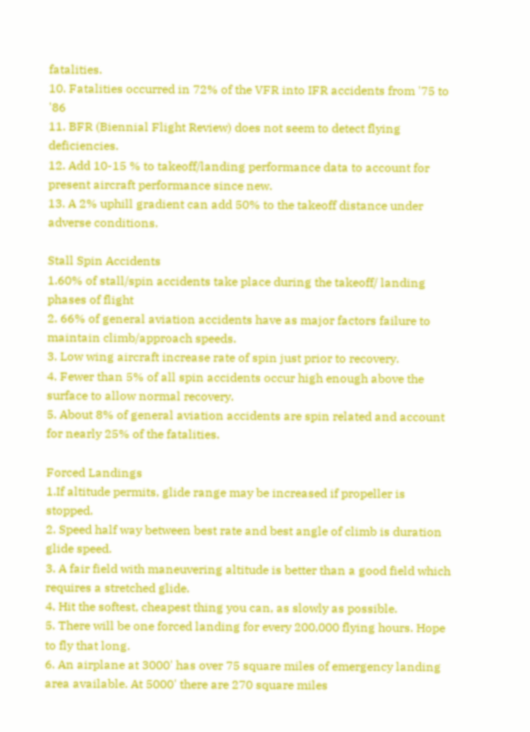fatalities.
10. Fatalities occurred in 72% of the VFR into IFR accidents from '75 to '86
11. BFR (Biennial Flight Review) does not seem to detect flying deficiencies.
12. Add 10-15 % to takeoff/landing performance data to account for present aircraft performance since new.
13. A 2% uphill gradient can add 50% to the takeoff distance under adverse conditions.

Stall Spin Accidents
1.60% of stall/spin accidents take place during the takeoff/ landing phases of flight
2. 66% of general aviation accidents have as major factors failure to maintain climb/approach speeds.
3. Low wing aircraft increase rate of spin just prior to recovery.
4. Fewer than 5% of all spin accidents occur high enough above the surface to allow normal recovery.
5. About 8% of general aviation accidents are spin related and account for nearly 25% of the fatalities.

Forced Landings
1.If altitude permits, glide range may be increased if propeller is stopped.
2. Speed half way between best rate and best angle of climb is duration glide speed.
3. A fair field with maneuvering altitude is better than a good field which requires a stretched glide.
4. Hit the softest, cheapest thing you can, as slowly as possible.
5. There will be one forced landing for every 200,000 flying hours. Hope to fly that long.
6. An airplane at 3000' has over 75 square miles of emergency landing area available. At 5000' there are 270 square miles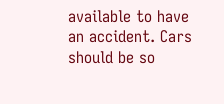available to have an accident. Cars should be so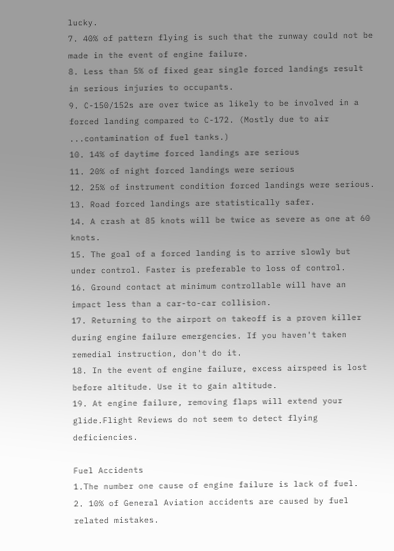lucky.
7. 40% of pattern flying is such that the runway could not be made in the event of engine failure.
8. Less than 5% of fixed gear single forced landings result in serious injuries to occupants.
9. C-150/152s are over twice as likely to be involved in a forced landing compared to C-172. (Mostly due to air ...contamination of fuel tanks.)
10. 14% of daytime forced landings are serious
11. 20% of night forced landings were serious
12. 25% of instrument condition forced landings were serious.
13. Road forced landings are statistically safer.
14. A crash at 85 knots will be twice as severe as one at 60 knots.
15. The goal of a forced landing is to arrive slowly but under control. Faster is preferable to loss of control.
16. Ground contact at minimum controllable will have an impact less than a car-to-car collision.
17. Returning to the airport on takeoff is a proven killer during engine failure emergencies. If you haven't taken remedial instruction, don't do it.
18. In the event of engine failure, excess airspeed is lost before altitude. Use it to gain altitude.
19. At engine failure, removing flaps will extend your glide.Flight Reviews do not seem to detect flying deficiencies.

Fuel Accidents
1.The number one cause of engine failure is lack of fuel.
2. 10% of General Aviation accidents are caused by fuel related mistakes.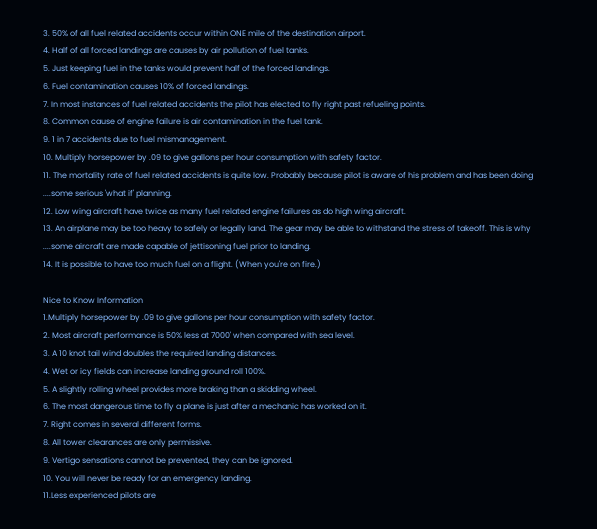3. 50% of all fuel related accidents occur within ONE mile of the destination airport.
4. Half of all forced landings are causes by air pollution of fuel tanks.
5. Just keeping fuel in the tanks would prevent half of the forced landings.
6. Fuel contamination causes 10% of forced landings.
7. In most instances of fuel related accidents the pilot has elected to fly right past refueling points.
8. Common cause of engine failure is air contamination in the fuel tank.
9. 1 in 7 accidents due to fuel mismanagement.
10. Multiply horsepower by .09 to give gallons per hour consumption with safety factor.
11. The mortality rate of fuel related accidents is quite low. Probably because pilot is aware of his problem and has been doing ....some serious 'what if' planning.
12. Low wing aircraft have twice as many fuel related engine failures as do high wing aircraft.
13. An airplane may be too heavy to safely or legally land. The gear may be able to withstand the stress of takeoff. This is why ....some aircraft are made capable of jettisoning fuel prior to landing.
14. It is possible to have too much fuel on a flight. (When you're on fire.)

Nice to Know Information
1.Multiply horsepower by .09 to give gallons per hour consumption with safety factor.
2. Most aircraft performance is 50% less at 7000' when compared with sea level.
3. A 10 knot tail wind doubles the required landing distances.
4. Wet or icy fields can increase landing ground roll 100%.
5. A slightly rolling wheel provides more braking than a skidding wheel.
6. The most dangerous time to fly a plane is just after a mechanic has worked on it.
7. Right comes in several different forms.
8. All tower clearances are only permissive.
9. Vertigo sensations cannot be prevented, they can be ignored.
10. You will never be ready for an emergency landing.
11.Less experienced pilots are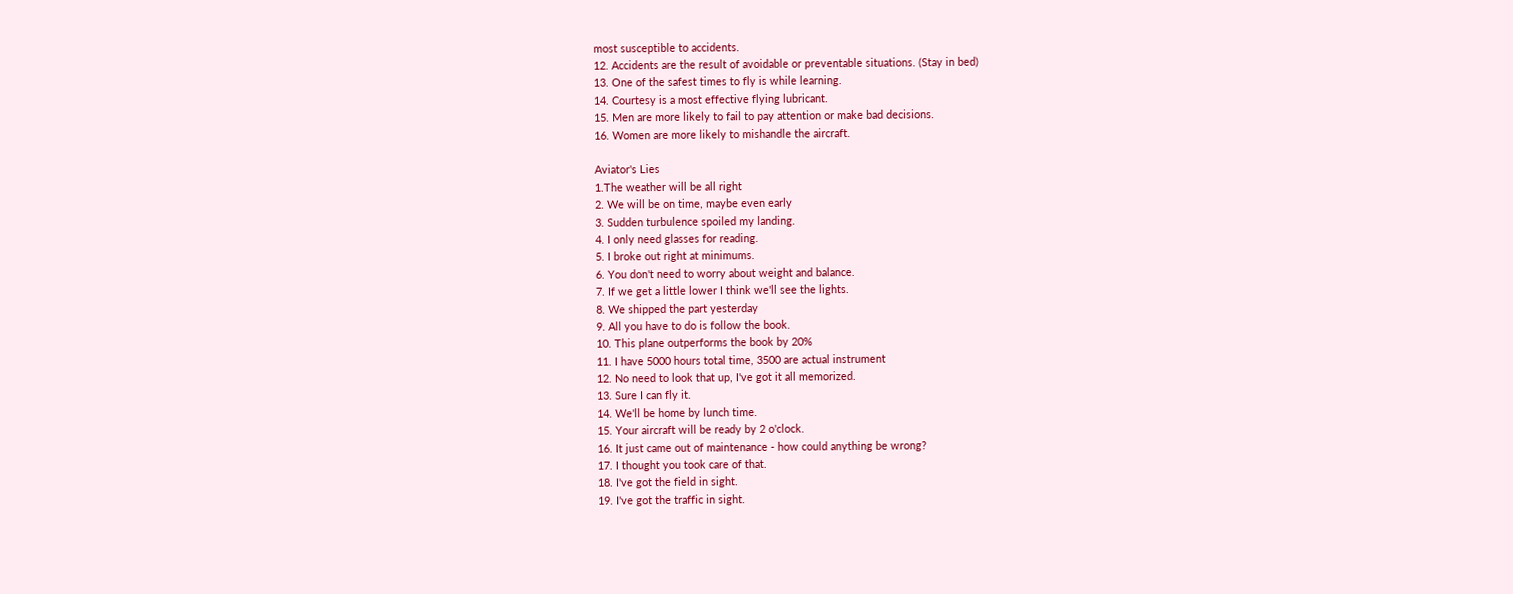most susceptible to accidents.
12. Accidents are the result of avoidable or preventable situations. (Stay in bed)
13. One of the safest times to fly is while learning.
14. Courtesy is a most effective flying lubricant.
15. Men are more likely to fail to pay attention or make bad decisions.
16. Women are more likely to mishandle the aircraft.

Aviator's Lies
1.The weather will be all right
2. We will be on time, maybe even early
3. Sudden turbulence spoiled my landing.
4. I only need glasses for reading.
5. I broke out right at minimums.
6. You don't need to worry about weight and balance.
7. If we get a little lower I think we'll see the lights.
8. We shipped the part yesterday
9. All you have to do is follow the book.
10. This plane outperforms the book by 20%
11. I have 5000 hours total time, 3500 are actual instrument
12. No need to look that up, I've got it all memorized.
13. Sure I can fly it.
14. We'll be home by lunch time.
15. Your aircraft will be ready by 2 o'clock.
16. It just came out of maintenance - how could anything be wrong?
17. I thought you took care of that.
18. I've got the field in sight.
19. I've got the traffic in sight.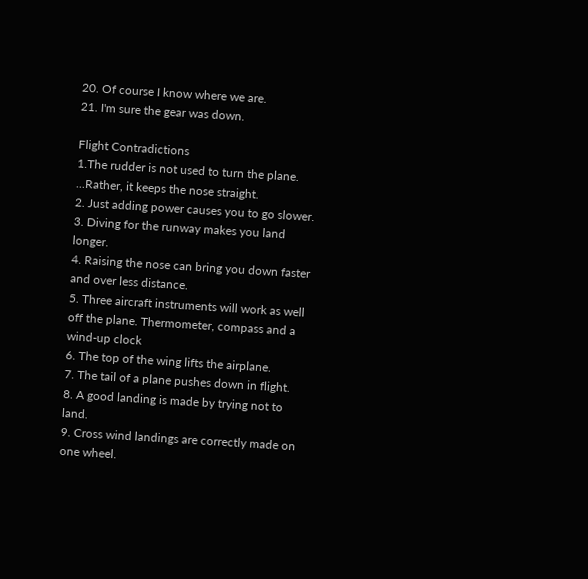20. Of course I know where we are.
21. I'm sure the gear was down.

Flight Contradictions
1.The rudder is not used to turn the plane. ...Rather, it keeps the nose straight.
2. Just adding power causes you to go slower.
3. Diving for the runway makes you land longer.
4. Raising the nose can bring you down faster and over less distance.
5. Three aircraft instruments will work as well off the plane. Thermometer, compass and a wind-up clock
6. The top of the wing lifts the airplane.
7. The tail of a plane pushes down in flight.
8. A good landing is made by trying not to land.
9. Cross wind landings are correctly made on one wheel.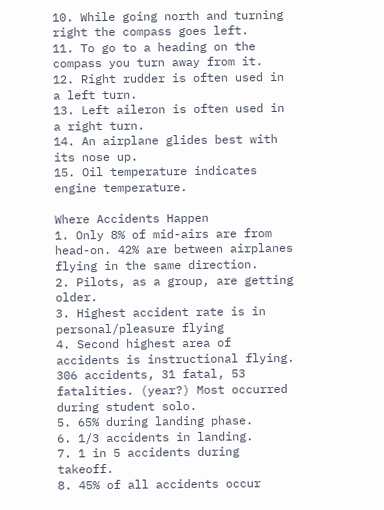10. While going north and turning right the compass goes left.
11. To go to a heading on the compass you turn away from it.
12. Right rudder is often used in a left turn.
13. Left aileron is often used in a right turn.
14. An airplane glides best with its nose up.
15. Oil temperature indicates engine temperature.

Where Accidents Happen
1. Only 8% of mid-airs are from head-on. 42% are between airplanes flying in the same direction.
2. Pilots, as a group, are getting older.
3. Highest accident rate is in personal/pleasure flying
4. Second highest area of accidents is instructional flying. 306 accidents, 31 fatal, 53 fatalities. (year?) Most occurred during student solo.
5. 65% during landing phase.
6. 1/3 accidents in landing.
7. 1 in 5 accidents during takeoff.
8. 45% of all accidents occur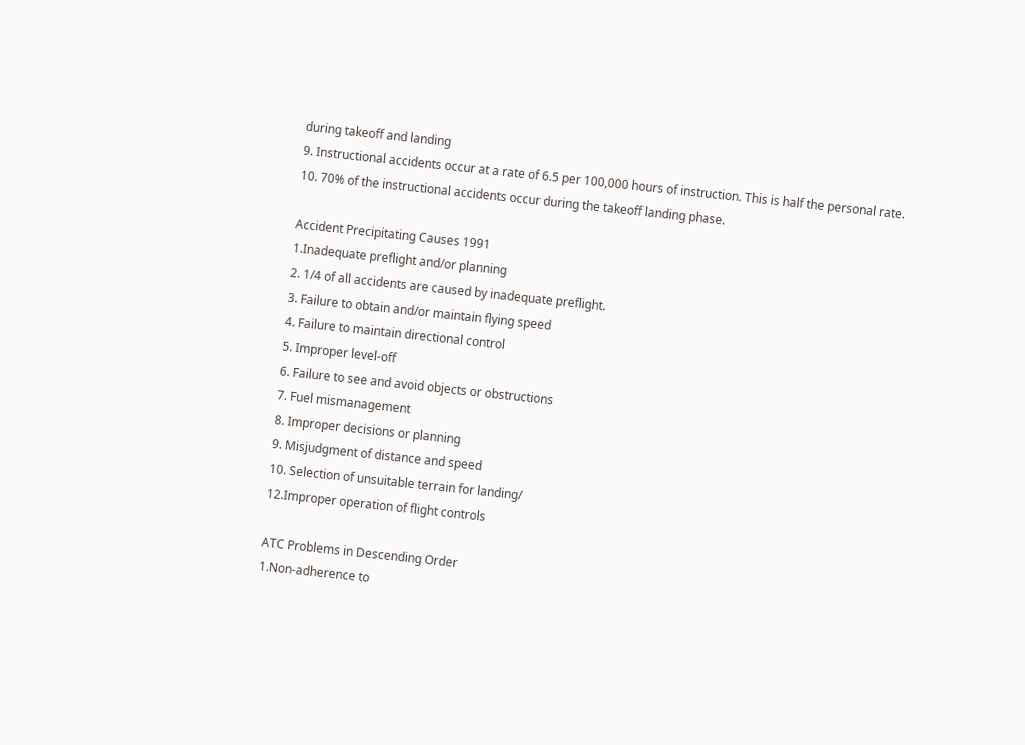during takeoff and landing
9. Instructional accidents occur at a rate of 6.5 per 100,000 hours of instruction. This is half the personal rate.
10. 70% of the instructional accidents occur during the takeoff landing phase.

Accident Precipitating Causes 1991
1.Inadequate preflight and/or planning
2. 1/4 of all accidents are caused by inadequate preflight.
3. Failure to obtain and/or maintain flying speed
4. Failure to maintain directional control
5. Improper level-off
6. Failure to see and avoid objects or obstructions
7. Fuel mismanagement
8. Improper decisions or planning
9. Misjudgment of distance and speed
10. Selection of unsuitable terrain for landing/
12.Improper operation of flight controls

ATC Problems in Descending Order
1.Non-adherence to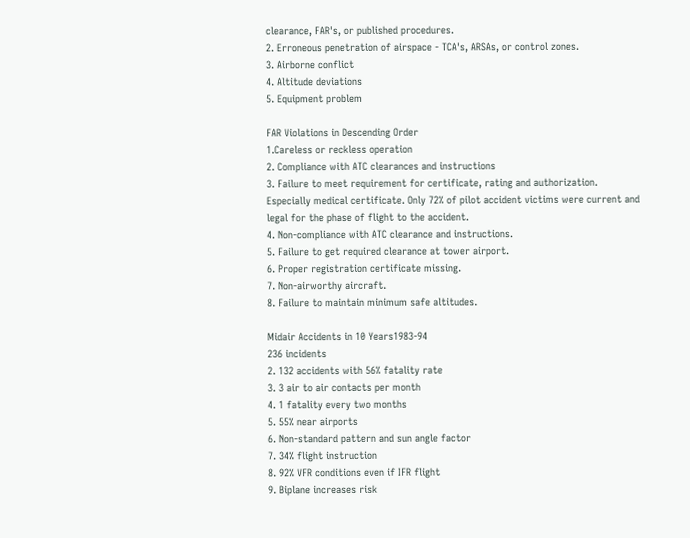clearance, FAR's, or published procedures.
2. Erroneous penetration of airspace - TCA's, ARSAs, or control zones.
3. Airborne conflict
4. Altitude deviations
5. Equipment problem

FAR Violations in Descending Order
1.Careless or reckless operation
2. Compliance with ATC clearances and instructions
3. Failure to meet requirement for certificate, rating and authorization. Especially medical certificate. Only 72% of pilot accident victims were current and legal for the phase of flight to the accident.
4. Non-compliance with ATC clearance and instructions.
5. Failure to get required clearance at tower airport.
6. Proper registration certificate missing.
7. Non-airworthy aircraft.
8. Failure to maintain minimum safe altitudes.

Midair Accidents in 10 Years1983-94
236 incidents
2. 132 accidents with 56% fatality rate
3. 3 air to air contacts per month
4. 1 fatality every two months
5. 55% near airports
6. Non-standard pattern and sun angle factor
7. 34% flight instruction
8. 92% VFR conditions even if IFR flight
9. Biplane increases risk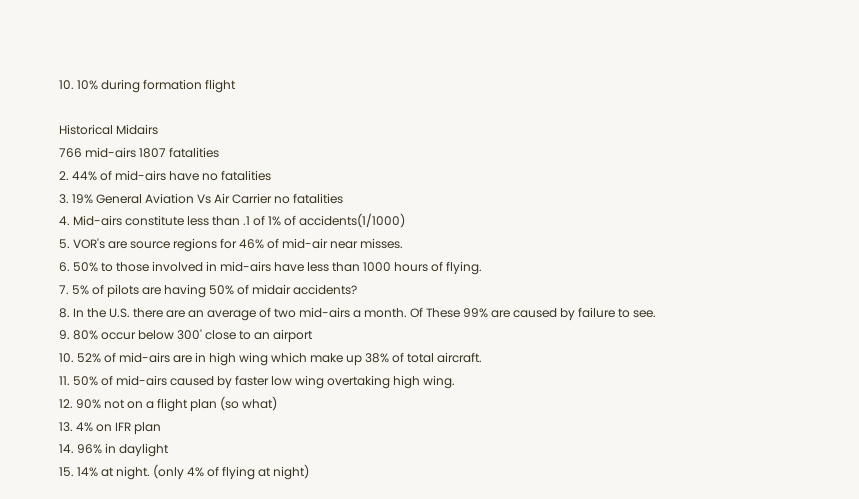10. 10% during formation flight

Historical Midairs
766 mid-airs 1807 fatalities
2. 44% of mid-airs have no fatalities
3. 19% General Aviation Vs Air Carrier no fatalities
4. Mid-airs constitute less than .1 of 1% of accidents(1/1000)
5. VOR's are source regions for 46% of mid-air near misses.
6. 50% to those involved in mid-airs have less than 1000 hours of flying.
7. 5% of pilots are having 50% of midair accidents?
8. In the U.S. there are an average of two mid-airs a month. Of These 99% are caused by failure to see.
9. 80% occur below 300' close to an airport
10. 52% of mid-airs are in high wing which make up 38% of total aircraft.
11. 50% of mid-airs caused by faster low wing overtaking high wing.
12. 90% not on a flight plan (so what)
13. 4% on IFR plan
14. 96% in daylight
15. 14% at night. (only 4% of flying at night)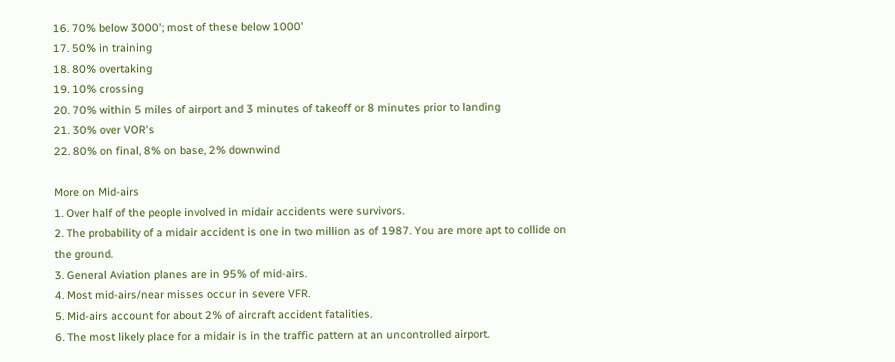16. 70% below 3000'; most of these below 1000'
17. 50% in training
18. 80% overtaking
19. 10% crossing
20. 70% within 5 miles of airport and 3 minutes of takeoff or 8 minutes prior to landing
21. 30% over VOR's
22. 80% on final, 8% on base, 2% downwind

More on Mid-airs
1. Over half of the people involved in midair accidents were survivors.
2. The probability of a midair accident is one in two million as of 1987. You are more apt to collide on the ground.
3. General Aviation planes are in 95% of mid-airs.
4. Most mid-airs/near misses occur in severe VFR.
5. Mid-airs account for about 2% of aircraft accident fatalities.
6. The most likely place for a midair is in the traffic pattern at an uncontrolled airport.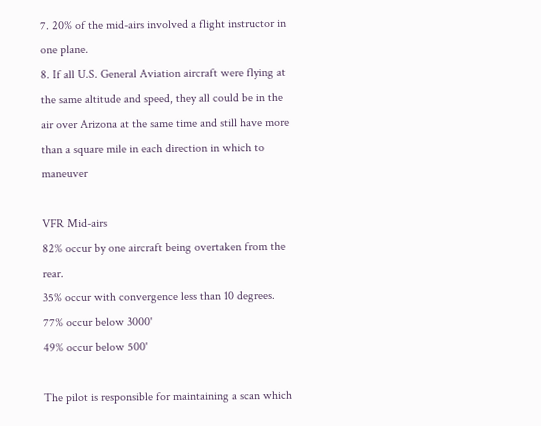7. 20% of the mid-airs involved a flight instructor in one plane.
8. If all U.S. General Aviation aircraft were flying at the same altitude and speed, they all could be in the air over Arizona at the same time and still have more than a square mile in each direction in which to maneuver

VFR Mid-airs
82% occur by one aircraft being overtaken from the rear.
35% occur with convergence less than 10 degrees.
77% occur below 3000'
49% occur below 500'

The pilot is responsible for maintaining a scan which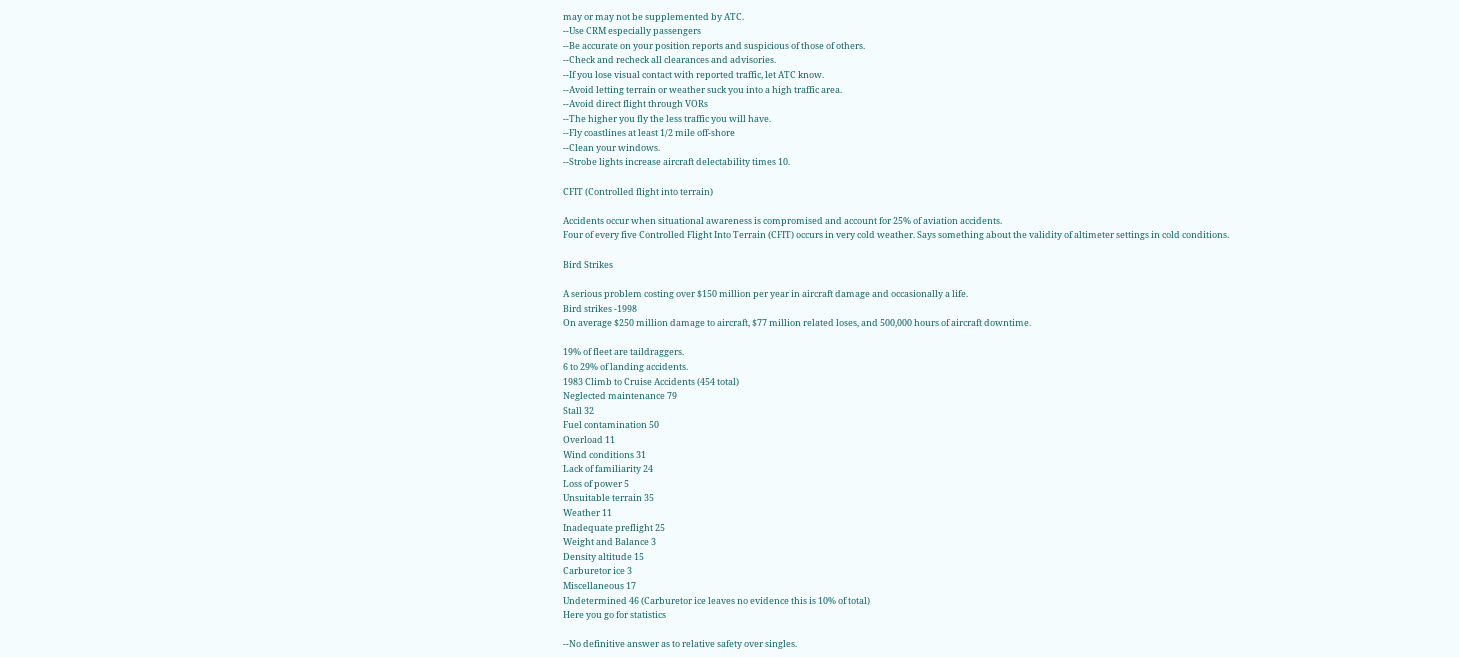may or may not be supplemented by ATC.
--Use CRM especially passengers
--Be accurate on your position reports and suspicious of those of others.
--Check and recheck all clearances and advisories.
--If you lose visual contact with reported traffic, let ATC know.
--Avoid letting terrain or weather suck you into a high traffic area.
--Avoid direct flight through VORs
--The higher you fly the less traffic you will have.
--Fly coastlines at least 1/2 mile off-shore
--Clean your windows.
--Strobe lights increase aircraft delectability times 10.

CFIT (Controlled flight into terrain)

Accidents occur when situational awareness is compromised and account for 25% of aviation accidents.
Four of every five Controlled Flight Into Terrain (CFIT) occurs in very cold weather. Says something about the validity of altimeter settings in cold conditions.

Bird Strikes

A serious problem costing over $150 million per year in aircraft damage and occasionally a life.
Bird strikes -1998
On average $250 million damage to aircraft, $77 million related loses, and 500,000 hours of aircraft downtime.

19% of fleet are taildraggers.
6 to 29% of landing accidents.
1983 Climb to Cruise Accidents (454 total)
Neglected maintenance 79
Stall 32
Fuel contamination 50
Overload 11
Wind conditions 31
Lack of familiarity 24
Loss of power 5
Unsuitable terrain 35
Weather 11
Inadequate preflight 25
Weight and Balance 3
Density altitude 15
Carburetor ice 3
Miscellaneous 17
Undetermined 46 (Carburetor ice leaves no evidence this is 10% of total)
Here you go for statistics

--No definitive answer as to relative safety over singles.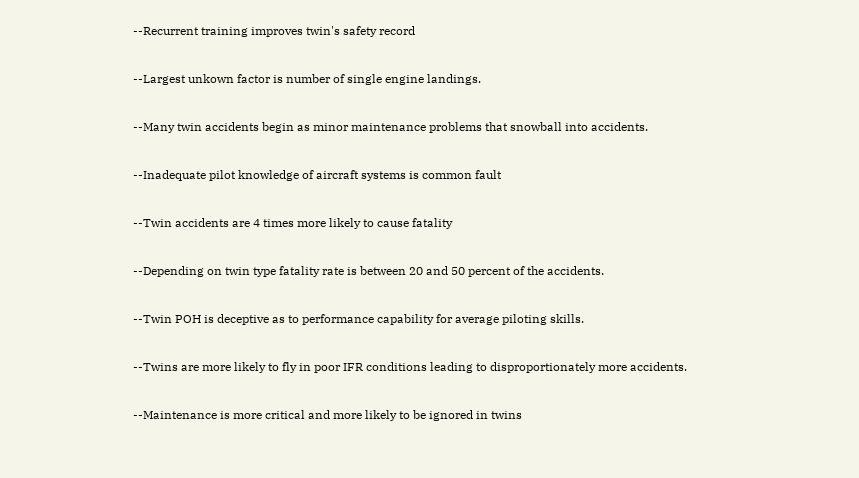--Recurrent training improves twin's safety record

--Largest unkown factor is number of single engine landings.

--Many twin accidents begin as minor maintenance problems that snowball into accidents.

--Inadequate pilot knowledge of aircraft systems is common fault

--Twin accidents are 4 times more likely to cause fatality

--Depending on twin type fatality rate is between 20 and 50 percent of the accidents.

--Twin POH is deceptive as to performance capability for average piloting skills.

--Twins are more likely to fly in poor IFR conditions leading to disproportionately more accidents.

--Maintenance is more critical and more likely to be ignored in twins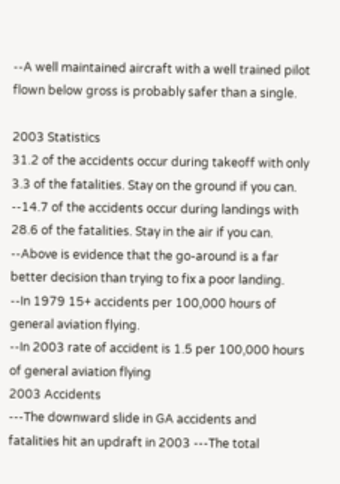--A well maintained aircraft with a well trained pilot flown below gross is probably safer than a single.

2003 Statistics
31.2 of the accidents occur during takeoff with only 3.3 of the fatalities. Stay on the ground if you can.
--14.7 of the accidents occur during landings with 28.6 of the fatalities. Stay in the air if you can.
--Above is evidence that the go-around is a far better decision than trying to fix a poor landing.
--In 1979 15+ accidents per 100,000 hours of general aviation flying.
--In 2003 rate of accident is 1.5 per 100,000 hours of general aviation flying
2003 Accidents
---The downward slide in GA accidents and fatalities hit an updraft in 2003 ---The total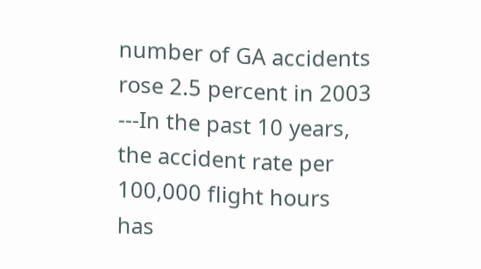number of GA accidents rose 2.5 percent in 2003
---In the past 10 years, the accident rate per 100,000 flight hours has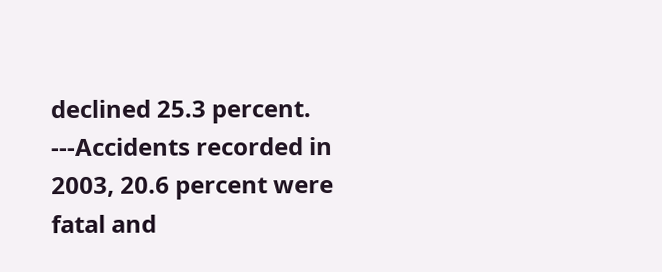declined 25.3 percent.
---Accidents recorded in 2003, 20.6 percent were fatal and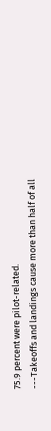75.9 percent were pilot-related.
---Takeoffs and landings cause more than half of all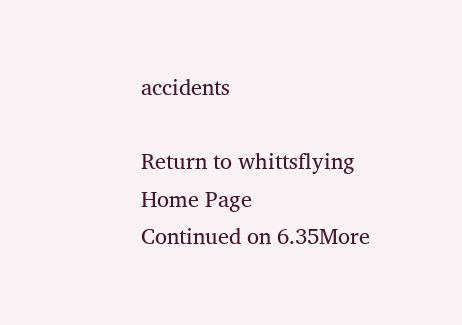accidents

Return to whittsflying Home Page
Continued on 6.35More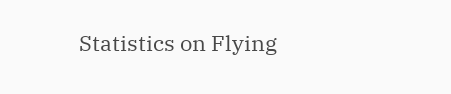Statistics on Flying